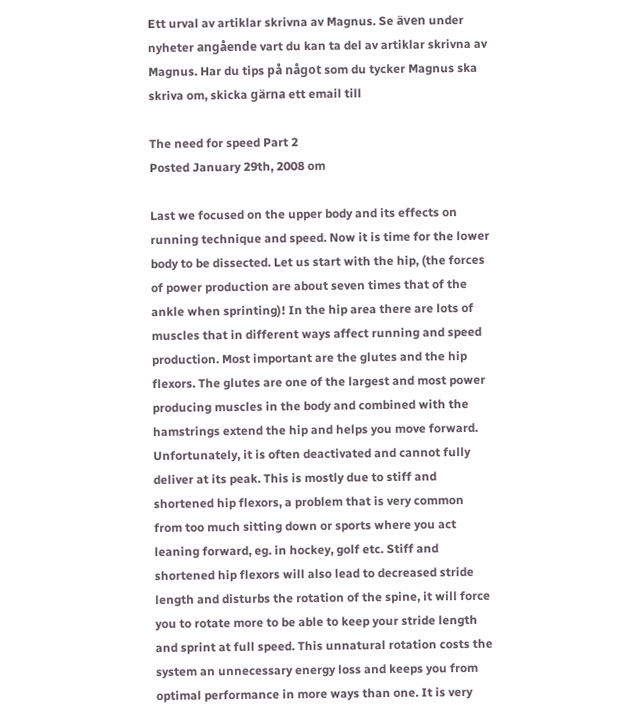Ett urval av artiklar skrivna av Magnus. Se även under nyheter angående vart du kan ta del av artiklar skrivna av Magnus. Har du tips på något som du tycker Magnus ska skriva om, skicka gärna ett email till

The need for speed Part 2
Posted January 29th, 2008 om

Last we focused on the upper body and its effects on running technique and speed. Now it is time for the lower body to be dissected. Let us start with the hip, (the forces of power production are about seven times that of the ankle when sprinting)! In the hip area there are lots of muscles that in different ways affect running and speed production. Most important are the glutes and the hip flexors. The glutes are one of the largest and most power producing muscles in the body and combined with the hamstrings extend the hip and helps you move forward. Unfortunately, it is often deactivated and cannot fully deliver at its peak. This is mostly due to stiff and shortened hip flexors, a problem that is very common from too much sitting down or sports where you act leaning forward, eg. in hockey, golf etc. Stiff and shortened hip flexors will also lead to decreased stride length and disturbs the rotation of the spine, it will force you to rotate more to be able to keep your stride length and sprint at full speed. This unnatural rotation costs the system an unnecessary energy loss and keeps you from optimal performance in more ways than one. It is very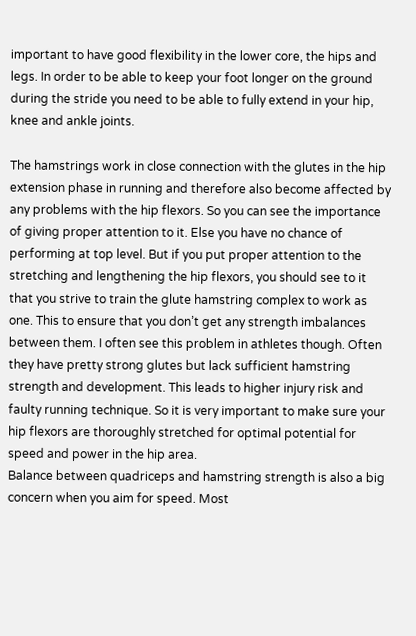important to have good flexibility in the lower core, the hips and legs. In order to be able to keep your foot longer on the ground during the stride you need to be able to fully extend in your hip, knee and ankle joints.

The hamstrings work in close connection with the glutes in the hip extension phase in running and therefore also become affected by any problems with the hip flexors. So you can see the importance of giving proper attention to it. Else you have no chance of performing at top level. But if you put proper attention to the stretching and lengthening the hip flexors, you should see to it that you strive to train the glute hamstring complex to work as one. This to ensure that you don’t get any strength imbalances between them. I often see this problem in athletes though. Often they have pretty strong glutes but lack sufficient hamstring strength and development. This leads to higher injury risk and faulty running technique. So it is very important to make sure your hip flexors are thoroughly stretched for optimal potential for speed and power in the hip area.
Balance between quadriceps and hamstring strength is also a big concern when you aim for speed. Most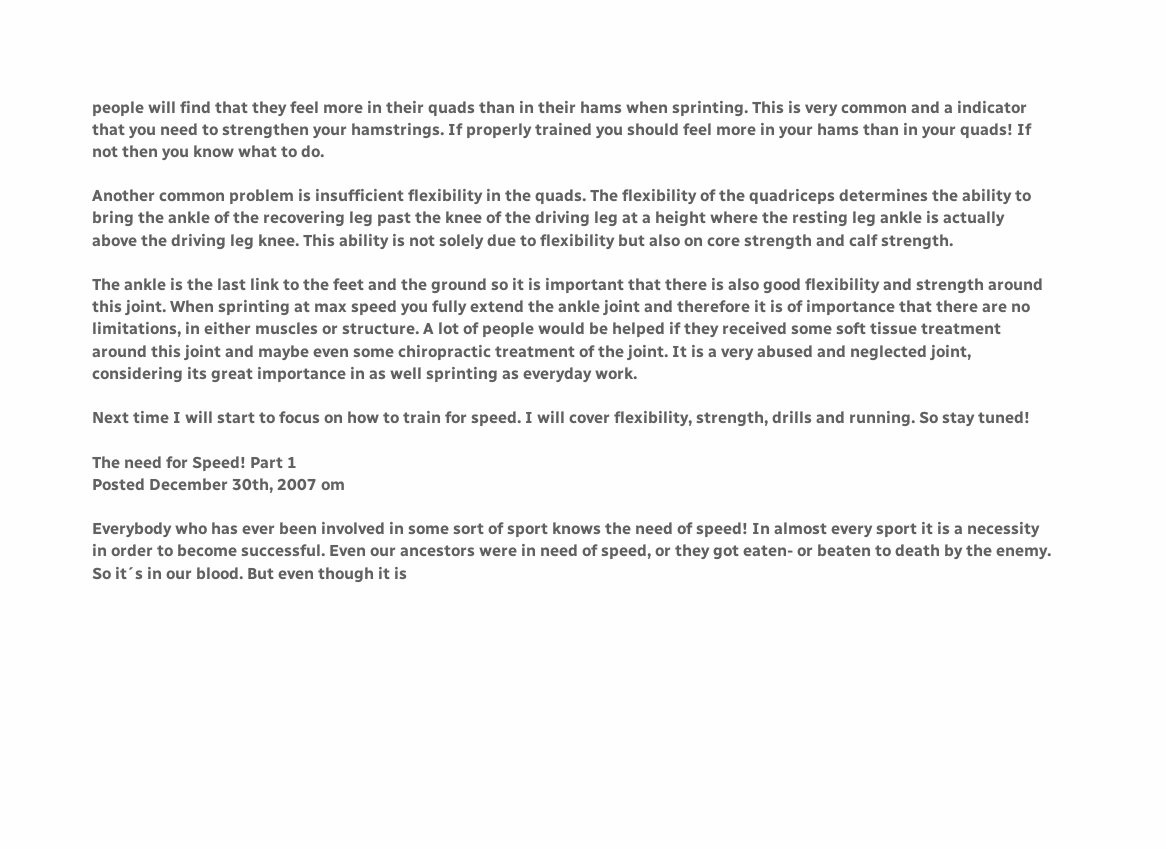people will find that they feel more in their quads than in their hams when sprinting. This is very common and a indicator that you need to strengthen your hamstrings. If properly trained you should feel more in your hams than in your quads! If not then you know what to do.

Another common problem is insufficient flexibility in the quads. The flexibility of the quadriceps determines the ability to bring the ankle of the recovering leg past the knee of the driving leg at a height where the resting leg ankle is actually above the driving leg knee. This ability is not solely due to flexibility but also on core strength and calf strength.

The ankle is the last link to the feet and the ground so it is important that there is also good flexibility and strength around this joint. When sprinting at max speed you fully extend the ankle joint and therefore it is of importance that there are no limitations, in either muscles or structure. A lot of people would be helped if they received some soft tissue treatment around this joint and maybe even some chiropractic treatment of the joint. It is a very abused and neglected joint, considering its great importance in as well sprinting as everyday work.

Next time I will start to focus on how to train for speed. I will cover flexibility, strength, drills and running. So stay tuned!

The need for Speed! Part 1
Posted December 30th, 2007 om

Everybody who has ever been involved in some sort of sport knows the need of speed! In almost every sport it is a necessity in order to become successful. Even our ancestors were in need of speed, or they got eaten- or beaten to death by the enemy. So it´s in our blood. But even though it is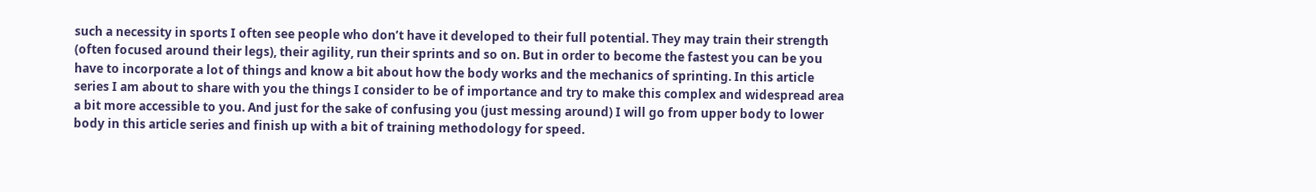such a necessity in sports I often see people who don’t have it developed to their full potential. They may train their strength (often focused around their legs), their agility, run their sprints and so on. But in order to become the fastest you can be you have to incorporate a lot of things and know a bit about how the body works and the mechanics of sprinting. In this article series I am about to share with you the things I consider to be of importance and try to make this complex and widespread area a bit more accessible to you. And just for the sake of confusing you (just messing around) I will go from upper body to lower body in this article series and finish up with a bit of training methodology for speed.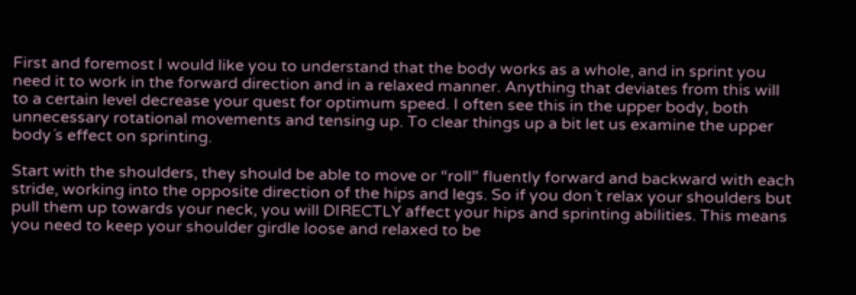First and foremost I would like you to understand that the body works as a whole, and in sprint you need it to work in the forward direction and in a relaxed manner. Anything that deviates from this will to a certain level decrease your quest for optimum speed. I often see this in the upper body, both unnecessary rotational movements and tensing up. To clear things up a bit let us examine the upper body´s effect on sprinting.

Start with the shoulders, they should be able to move or “roll” fluently forward and backward with each stride, working into the opposite direction of the hips and legs. So if you don´t relax your shoulders but pull them up towards your neck, you will DIRECTLY affect your hips and sprinting abilities. This means you need to keep your shoulder girdle loose and relaxed to be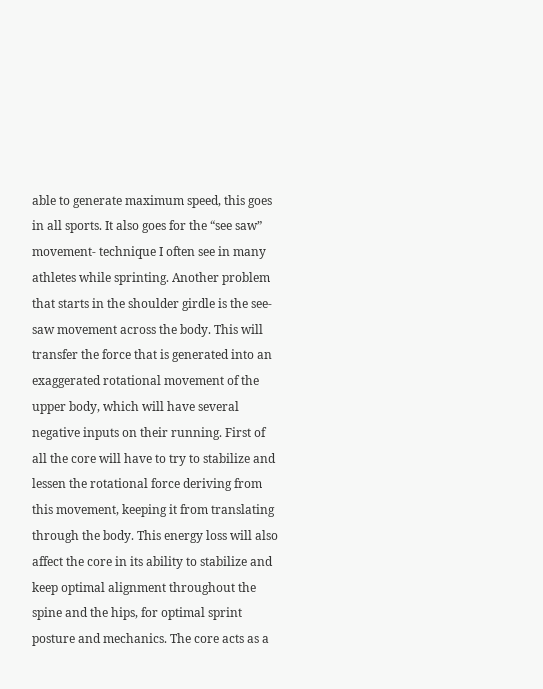able to generate maximum speed, this goes in all sports. It also goes for the “see saw” movement- technique I often see in many athletes while sprinting. Another problem that starts in the shoulder girdle is the see-saw movement across the body. This will transfer the force that is generated into an exaggerated rotational movement of the upper body, which will have several negative inputs on their running. First of all the core will have to try to stabilize and lessen the rotational force deriving from this movement, keeping it from translating through the body. This energy loss will also affect the core in its ability to stabilize and keep optimal alignment throughout the spine and the hips, for optimal sprint posture and mechanics. The core acts as a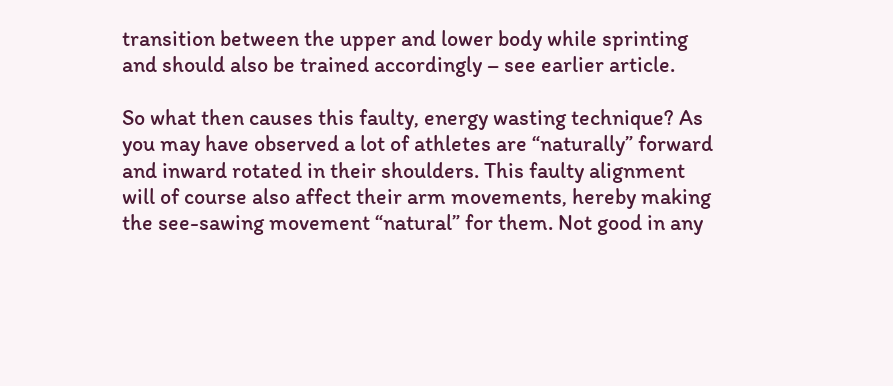transition between the upper and lower body while sprinting and should also be trained accordingly – see earlier article.

So what then causes this faulty, energy wasting technique? As you may have observed a lot of athletes are “naturally” forward and inward rotated in their shoulders. This faulty alignment will of course also affect their arm movements, hereby making the see-sawing movement “natural” for them. Not good in any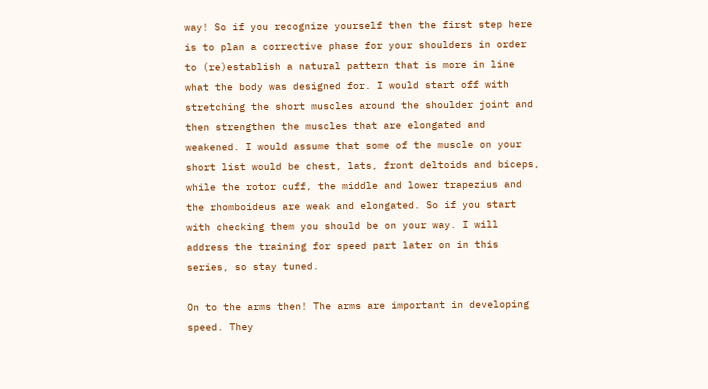way! So if you recognize yourself then the first step here is to plan a corrective phase for your shoulders in order to (re)establish a natural pattern that is more in line what the body was designed for. I would start off with stretching the short muscles around the shoulder joint and then strengthen the muscles that are elongated and weakened. I would assume that some of the muscle on your short list would be chest, lats, front deltoids and biceps, while the rotor cuff, the middle and lower trapezius and the rhomboideus are weak and elongated. So if you start with checking them you should be on your way. I will address the training for speed part later on in this series, so stay tuned.

On to the arms then! The arms are important in developing speed. They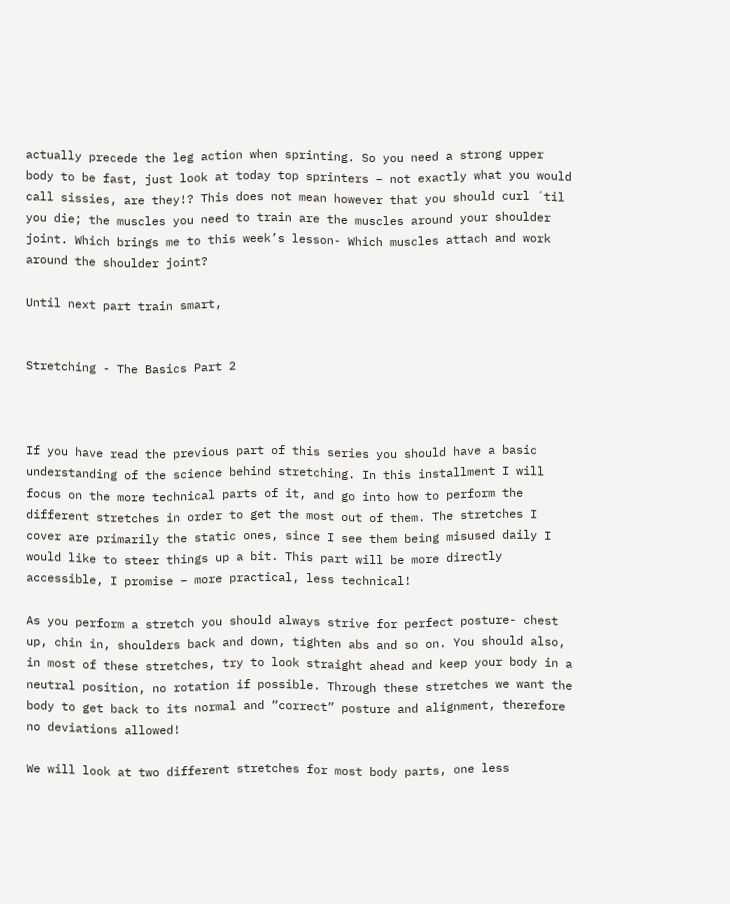actually precede the leg action when sprinting. So you need a strong upper body to be fast, just look at today top sprinters – not exactly what you would call sissies, are they!? This does not mean however that you should curl ´til you die; the muscles you need to train are the muscles around your shoulder joint. Which brings me to this week’s lesson- Which muscles attach and work around the shoulder joint?

Until next part train smart,


Stretching - The Basics Part 2



If you have read the previous part of this series you should have a basic understanding of the science behind stretching. In this installment I will focus on the more technical parts of it, and go into how to perform the different stretches in order to get the most out of them. The stretches I cover are primarily the static ones, since I see them being misused daily I would like to steer things up a bit. This part will be more directly accessible, I promise – more practical, less technical!

As you perform a stretch you should always strive for perfect posture- chest up, chin in, shoulders back and down, tighten abs and so on. You should also, in most of these stretches, try to look straight ahead and keep your body in a neutral position, no rotation if possible. Through these stretches we want the body to get back to its normal and “correct” posture and alignment, therefore no deviations allowed!

We will look at two different stretches for most body parts, one less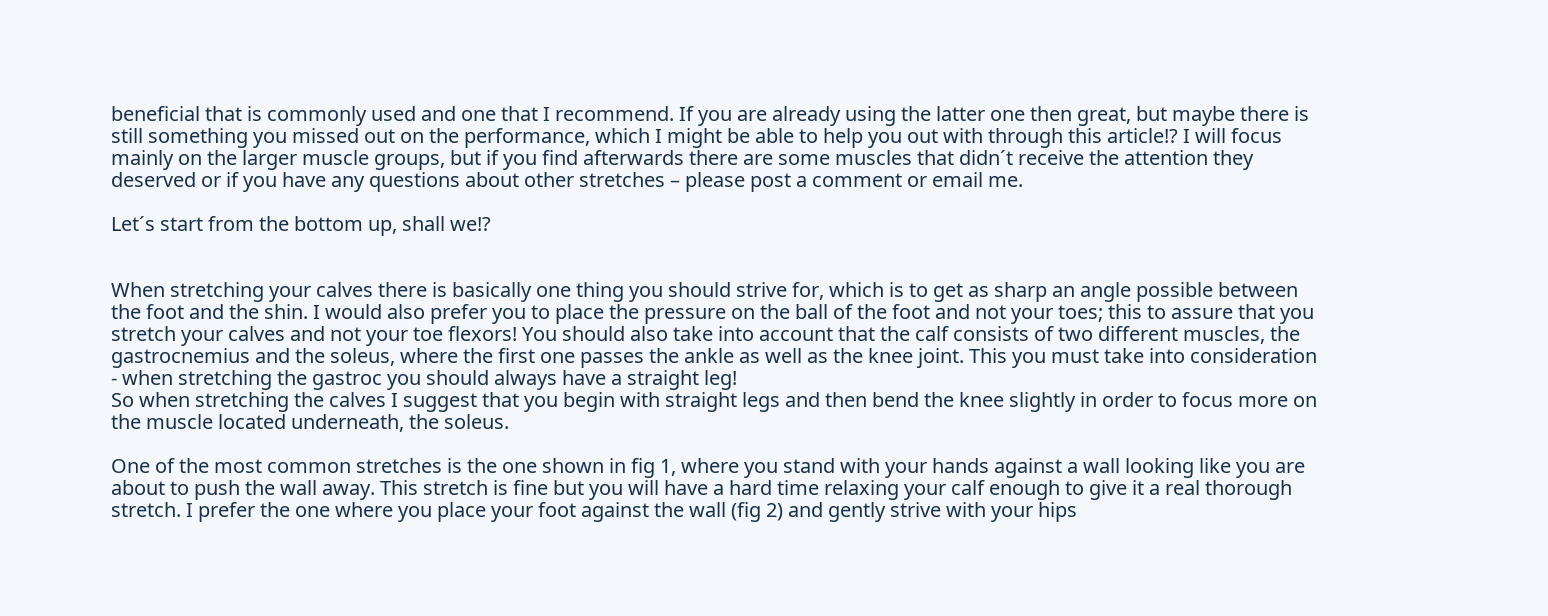beneficial that is commonly used and one that I recommend. If you are already using the latter one then great, but maybe there is still something you missed out on the performance, which I might be able to help you out with through this article!? I will focus mainly on the larger muscle groups, but if you find afterwards there are some muscles that didn´t receive the attention they deserved or if you have any questions about other stretches – please post a comment or email me.

Let´s start from the bottom up, shall we!?


When stretching your calves there is basically one thing you should strive for, which is to get as sharp an angle possible between the foot and the shin. I would also prefer you to place the pressure on the ball of the foot and not your toes; this to assure that you stretch your calves and not your toe flexors! You should also take into account that the calf consists of two different muscles, the gastrocnemius and the soleus, where the first one passes the ankle as well as the knee joint. This you must take into consideration - when stretching the gastroc you should always have a straight leg!
So when stretching the calves I suggest that you begin with straight legs and then bend the knee slightly in order to focus more on the muscle located underneath, the soleus.

One of the most common stretches is the one shown in fig 1, where you stand with your hands against a wall looking like you are about to push the wall away. This stretch is fine but you will have a hard time relaxing your calf enough to give it a real thorough stretch. I prefer the one where you place your foot against the wall (fig 2) and gently strive with your hips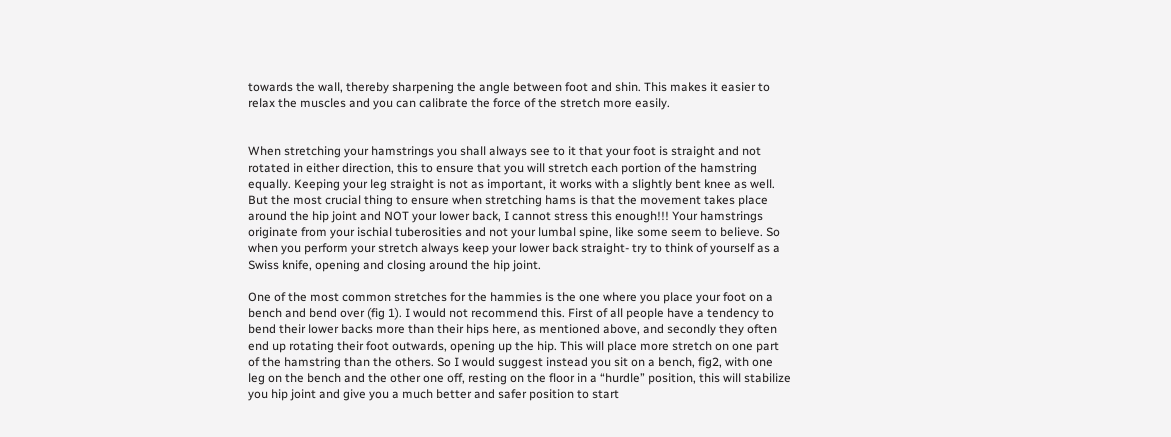towards the wall, thereby sharpening the angle between foot and shin. This makes it easier to relax the muscles and you can calibrate the force of the stretch more easily.


When stretching your hamstrings you shall always see to it that your foot is straight and not rotated in either direction, this to ensure that you will stretch each portion of the hamstring equally. Keeping your leg straight is not as important, it works with a slightly bent knee as well. But the most crucial thing to ensure when stretching hams is that the movement takes place around the hip joint and NOT your lower back, I cannot stress this enough!!! Your hamstrings originate from your ischial tuberosities and not your lumbal spine, like some seem to believe. So when you perform your stretch always keep your lower back straight- try to think of yourself as a Swiss knife, opening and closing around the hip joint.

One of the most common stretches for the hammies is the one where you place your foot on a bench and bend over (fig 1). I would not recommend this. First of all people have a tendency to bend their lower backs more than their hips here, as mentioned above, and secondly they often end up rotating their foot outwards, opening up the hip. This will place more stretch on one part of the hamstring than the others. So I would suggest instead you sit on a bench, fig2, with one leg on the bench and the other one off, resting on the floor in a “hurdle” position, this will stabilize you hip joint and give you a much better and safer position to start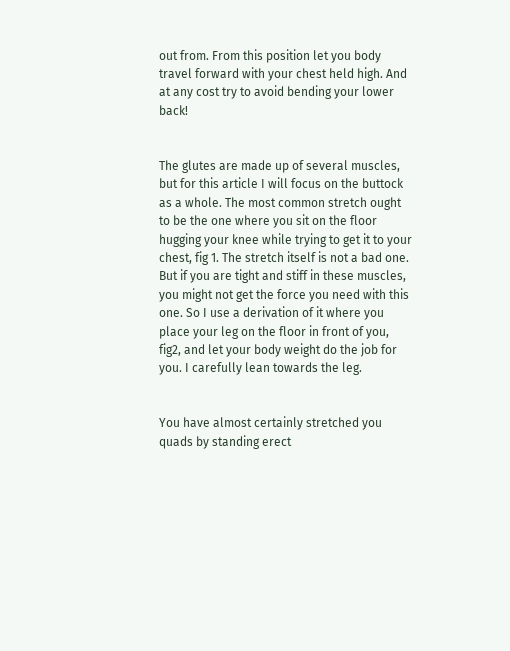out from. From this position let you body travel forward with your chest held high. And at any cost try to avoid bending your lower back!


The glutes are made up of several muscles, but for this article I will focus on the buttock as a whole. The most common stretch ought to be the one where you sit on the floor hugging your knee while trying to get it to your chest, fig 1. The stretch itself is not a bad one. But if you are tight and stiff in these muscles, you might not get the force you need with this one. So I use a derivation of it where you place your leg on the floor in front of you, fig2, and let your body weight do the job for you. I carefully lean towards the leg.


You have almost certainly stretched you quads by standing erect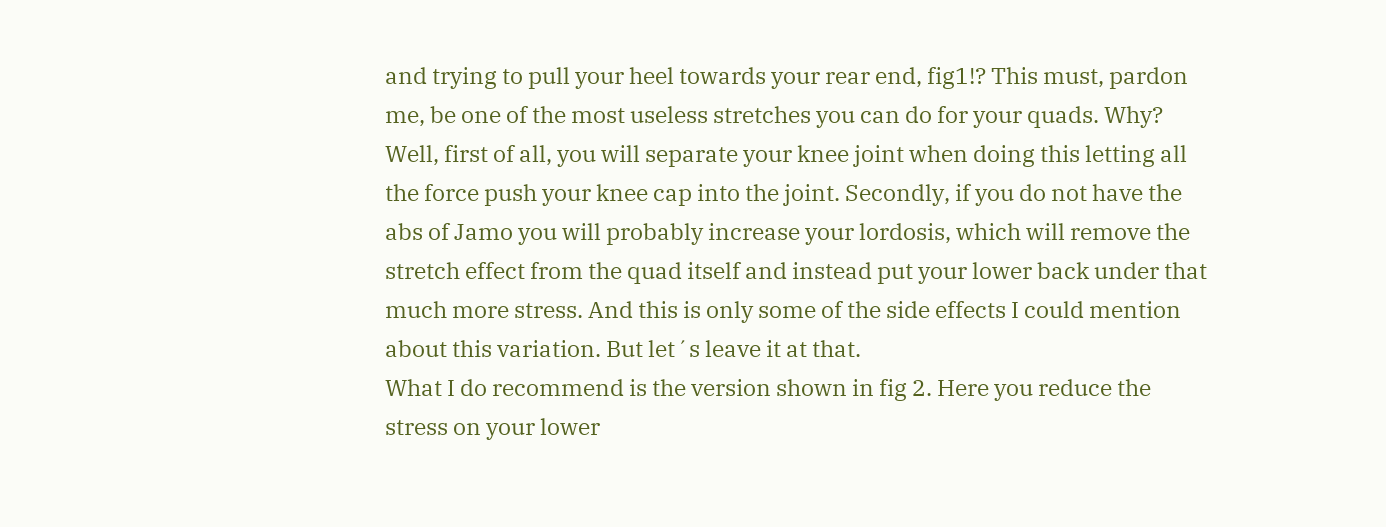and trying to pull your heel towards your rear end, fig1!? This must, pardon me, be one of the most useless stretches you can do for your quads. Why? Well, first of all, you will separate your knee joint when doing this letting all the force push your knee cap into the joint. Secondly, if you do not have the abs of Jamo you will probably increase your lordosis, which will remove the stretch effect from the quad itself and instead put your lower back under that much more stress. And this is only some of the side effects I could mention about this variation. But let´s leave it at that.
What I do recommend is the version shown in fig 2. Here you reduce the stress on your lower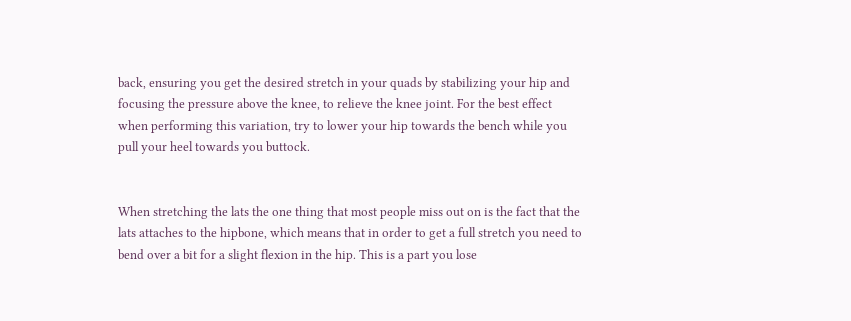back, ensuring you get the desired stretch in your quads by stabilizing your hip and focusing the pressure above the knee, to relieve the knee joint. For the best effect when performing this variation, try to lower your hip towards the bench while you pull your heel towards you buttock.


When stretching the lats the one thing that most people miss out on is the fact that the lats attaches to the hipbone, which means that in order to get a full stretch you need to bend over a bit for a slight flexion in the hip. This is a part you lose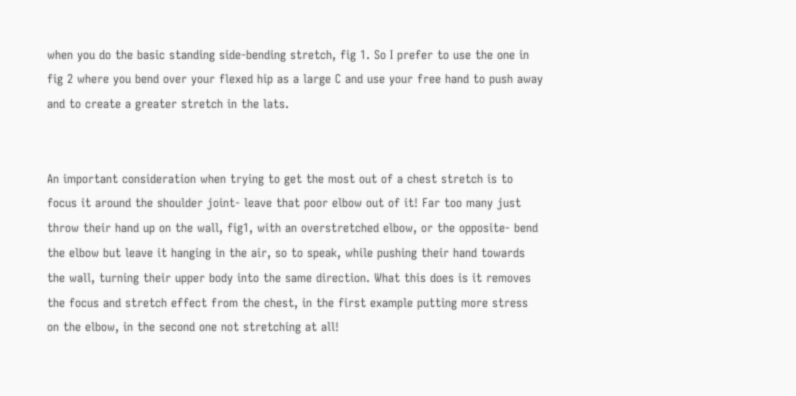when you do the basic standing side-bending stretch, fig 1. So I prefer to use the one in fig 2 where you bend over your flexed hip as a large C and use your free hand to push away and to create a greater stretch in the lats.


An important consideration when trying to get the most out of a chest stretch is to focus it around the shoulder joint- leave that poor elbow out of it! Far too many just throw their hand up on the wall, fig1, with an overstretched elbow, or the opposite- bend the elbow but leave it hanging in the air, so to speak, while pushing their hand towards the wall, turning their upper body into the same direction. What this does is it removes the focus and stretch effect from the chest, in the first example putting more stress on the elbow, in the second one not stretching at all!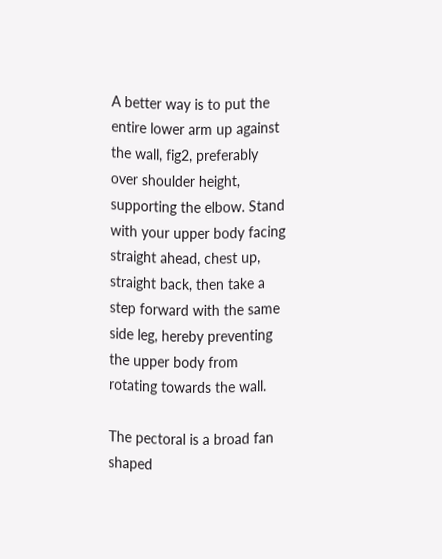A better way is to put the entire lower arm up against the wall, fig2, preferably over shoulder height, supporting the elbow. Stand with your upper body facing straight ahead, chest up, straight back, then take a step forward with the same side leg, hereby preventing the upper body from rotating towards the wall.

The pectoral is a broad fan shaped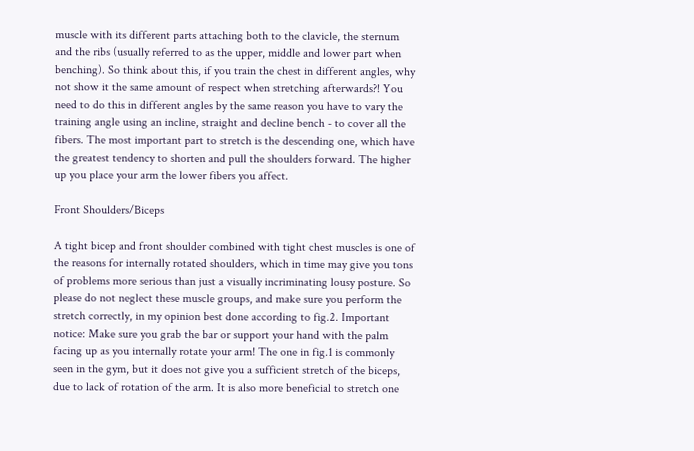muscle with its different parts attaching both to the clavicle, the sternum and the ribs (usually referred to as the upper, middle and lower part when benching). So think about this, if you train the chest in different angles, why not show it the same amount of respect when stretching afterwards?! You need to do this in different angles by the same reason you have to vary the training angle using an incline, straight and decline bench - to cover all the fibers. The most important part to stretch is the descending one, which have the greatest tendency to shorten and pull the shoulders forward. The higher up you place your arm the lower fibers you affect.

Front Shoulders/Biceps

A tight bicep and front shoulder combined with tight chest muscles is one of the reasons for internally rotated shoulders, which in time may give you tons of problems more serious than just a visually incriminating lousy posture. So please do not neglect these muscle groups, and make sure you perform the stretch correctly, in my opinion best done according to fig.2. Important notice: Make sure you grab the bar or support your hand with the palm facing up as you internally rotate your arm! The one in fig.1 is commonly seen in the gym, but it does not give you a sufficient stretch of the biceps, due to lack of rotation of the arm. It is also more beneficial to stretch one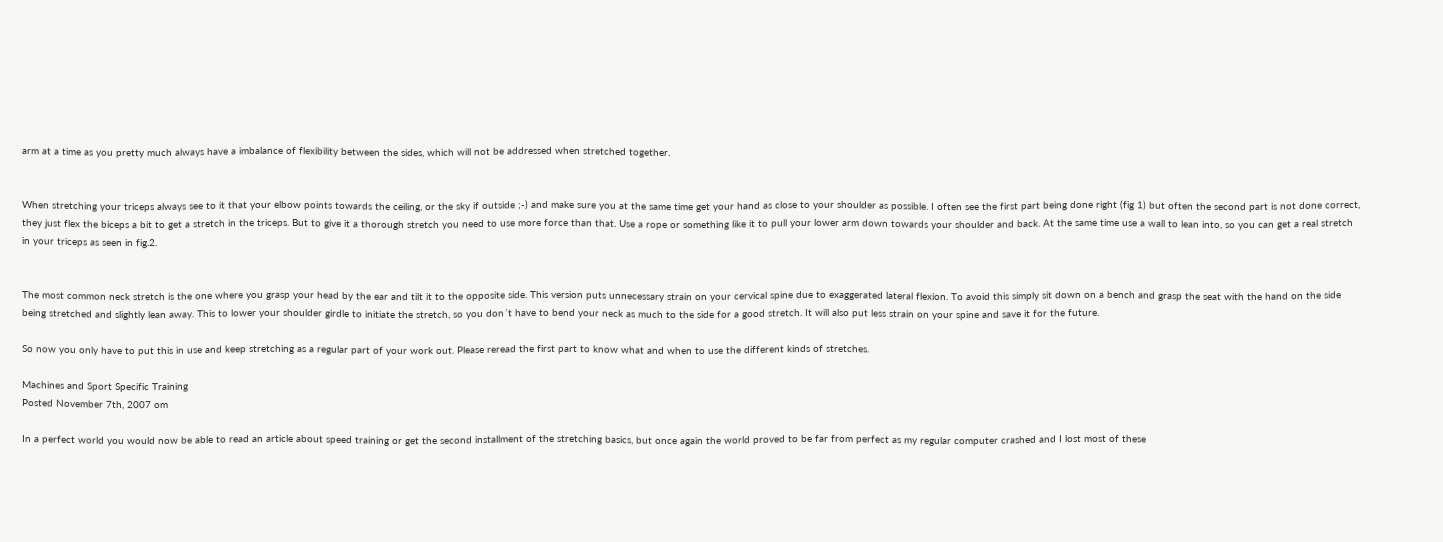arm at a time as you pretty much always have a imbalance of flexibility between the sides, which will not be addressed when stretched together.


When stretching your triceps always see to it that your elbow points towards the ceiling, or the sky if outside ;-) and make sure you at the same time get your hand as close to your shoulder as possible. I often see the first part being done right (fig 1) but often the second part is not done correct, they just flex the biceps a bit to get a stretch in the triceps. But to give it a thorough stretch you need to use more force than that. Use a rope or something like it to pull your lower arm down towards your shoulder and back. At the same time use a wall to lean into, so you can get a real stretch in your triceps as seen in fig.2.


The most common neck stretch is the one where you grasp your head by the ear and tilt it to the opposite side. This version puts unnecessary strain on your cervical spine due to exaggerated lateral flexion. To avoid this simply sit down on a bench and grasp the seat with the hand on the side being stretched and slightly lean away. This to lower your shoulder girdle to initiate the stretch, so you don´t have to bend your neck as much to the side for a good stretch. It will also put less strain on your spine and save it for the future.

So now you only have to put this in use and keep stretching as a regular part of your work out. Please reread the first part to know what and when to use the different kinds of stretches.

Machines and Sport Specific Training
Posted November 7th, 2007 om

In a perfect world you would now be able to read an article about speed training or get the second installment of the stretching basics, but once again the world proved to be far from perfect as my regular computer crashed and I lost most of these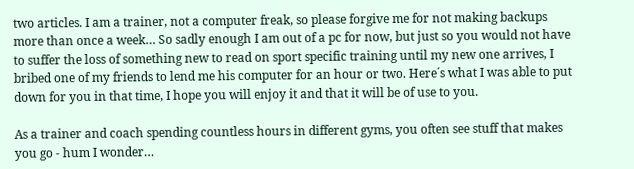two articles. I am a trainer, not a computer freak, so please forgive me for not making backups more than once a week… So sadly enough I am out of a pc for now, but just so you would not have to suffer the loss of something new to read on sport specific training until my new one arrives, I bribed one of my friends to lend me his computer for an hour or two. Here´s what I was able to put down for you in that time, I hope you will enjoy it and that it will be of use to you.

As a trainer and coach spending countless hours in different gyms, you often see stuff that makes you go - hum I wonder…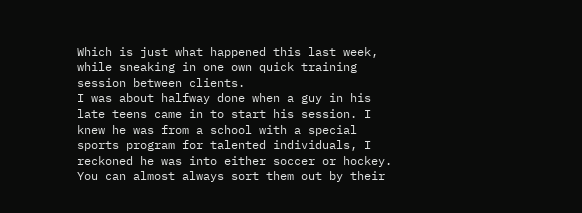Which is just what happened this last week, while sneaking in one own quick training session between clients.
I was about halfway done when a guy in his late teens came in to start his session. I knew he was from a school with a special sports program for talented individuals, I reckoned he was into either soccer or hockey. You can almost always sort them out by their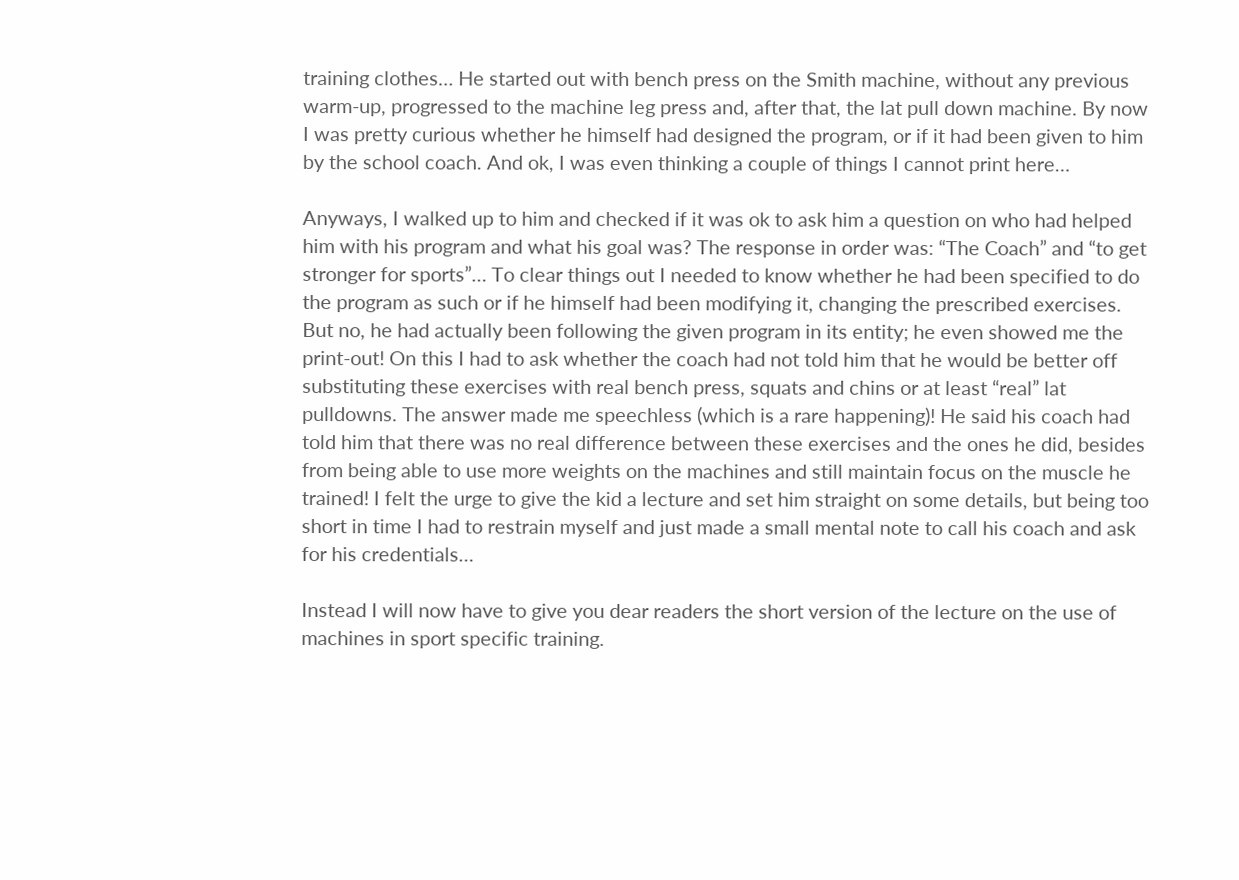training clothes… He started out with bench press on the Smith machine, without any previous warm-up, progressed to the machine leg press and, after that, the lat pull down machine. By now I was pretty curious whether he himself had designed the program, or if it had been given to him by the school coach. And ok, I was even thinking a couple of things I cannot print here…

Anyways, I walked up to him and checked if it was ok to ask him a question on who had helped him with his program and what his goal was? The response in order was: “The Coach” and “to get stronger for sports”… To clear things out I needed to know whether he had been specified to do the program as such or if he himself had been modifying it, changing the prescribed exercises. But no, he had actually been following the given program in its entity; he even showed me the print-out! On this I had to ask whether the coach had not told him that he would be better off substituting these exercises with real bench press, squats and chins or at least “real” lat pulldowns. The answer made me speechless (which is a rare happening)! He said his coach had told him that there was no real difference between these exercises and the ones he did, besides from being able to use more weights on the machines and still maintain focus on the muscle he trained! I felt the urge to give the kid a lecture and set him straight on some details, but being too short in time I had to restrain myself and just made a small mental note to call his coach and ask for his credentials…

Instead I will now have to give you dear readers the short version of the lecture on the use of machines in sport specific training.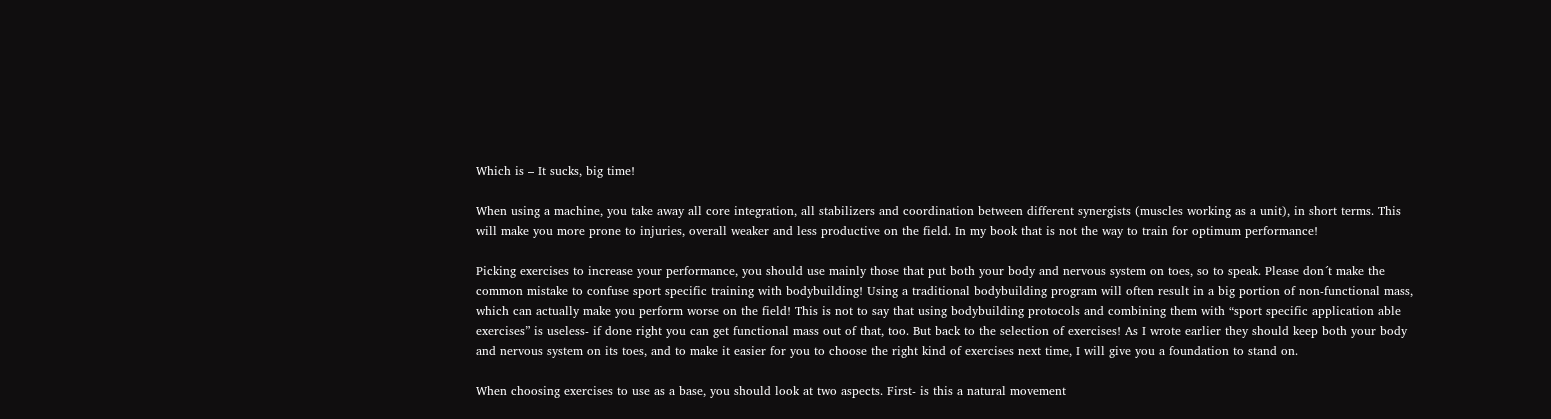Which is – It sucks, big time!

When using a machine, you take away all core integration, all stabilizers and coordination between different synergists (muscles working as a unit), in short terms. This will make you more prone to injuries, overall weaker and less productive on the field. In my book that is not the way to train for optimum performance!

Picking exercises to increase your performance, you should use mainly those that put both your body and nervous system on toes, so to speak. Please don´t make the common mistake to confuse sport specific training with bodybuilding! Using a traditional bodybuilding program will often result in a big portion of non-functional mass, which can actually make you perform worse on the field! This is not to say that using bodybuilding protocols and combining them with “sport specific application able exercises” is useless- if done right you can get functional mass out of that, too. But back to the selection of exercises! As I wrote earlier they should keep both your body and nervous system on its toes, and to make it easier for you to choose the right kind of exercises next time, I will give you a foundation to stand on.

When choosing exercises to use as a base, you should look at two aspects. First- is this a natural movement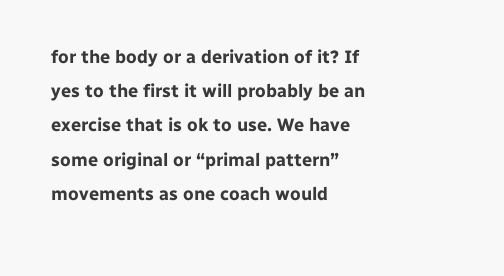for the body or a derivation of it? If yes to the first it will probably be an exercise that is ok to use. We have some original or “primal pattern” movements as one coach would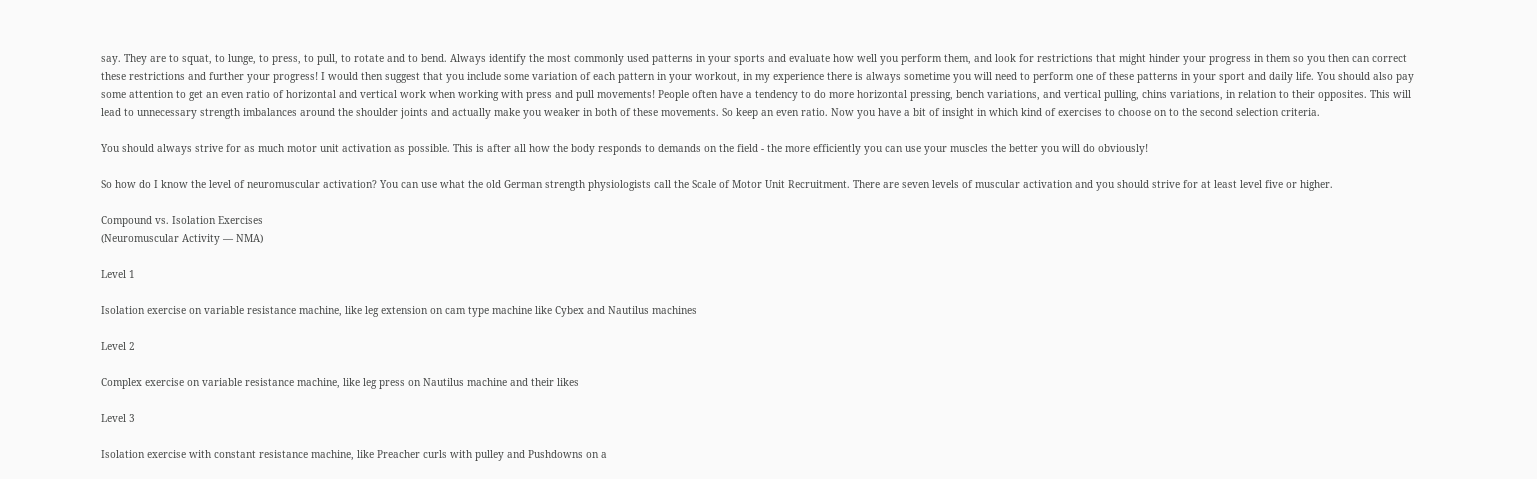say. They are to squat, to lunge, to press, to pull, to rotate and to bend. Always identify the most commonly used patterns in your sports and evaluate how well you perform them, and look for restrictions that might hinder your progress in them so you then can correct these restrictions and further your progress! I would then suggest that you include some variation of each pattern in your workout, in my experience there is always sometime you will need to perform one of these patterns in your sport and daily life. You should also pay some attention to get an even ratio of horizontal and vertical work when working with press and pull movements! People often have a tendency to do more horizontal pressing, bench variations, and vertical pulling, chins variations, in relation to their opposites. This will lead to unnecessary strength imbalances around the shoulder joints and actually make you weaker in both of these movements. So keep an even ratio. Now you have a bit of insight in which kind of exercises to choose on to the second selection criteria.

You should always strive for as much motor unit activation as possible. This is after all how the body responds to demands on the field - the more efficiently you can use your muscles the better you will do obviously!

So how do I know the level of neuromuscular activation? You can use what the old German strength physiologists call the Scale of Motor Unit Recruitment. There are seven levels of muscular activation and you should strive for at least level five or higher.

Compound vs. Isolation Exercises
(Neuromuscular Activity — NMA)

Level 1

Isolation exercise on variable resistance machine, like leg extension on cam type machine like Cybex and Nautilus machines

Level 2

Complex exercise on variable resistance machine, like leg press on Nautilus machine and their likes

Level 3

Isolation exercise with constant resistance machine, like Preacher curls with pulley and Pushdowns on a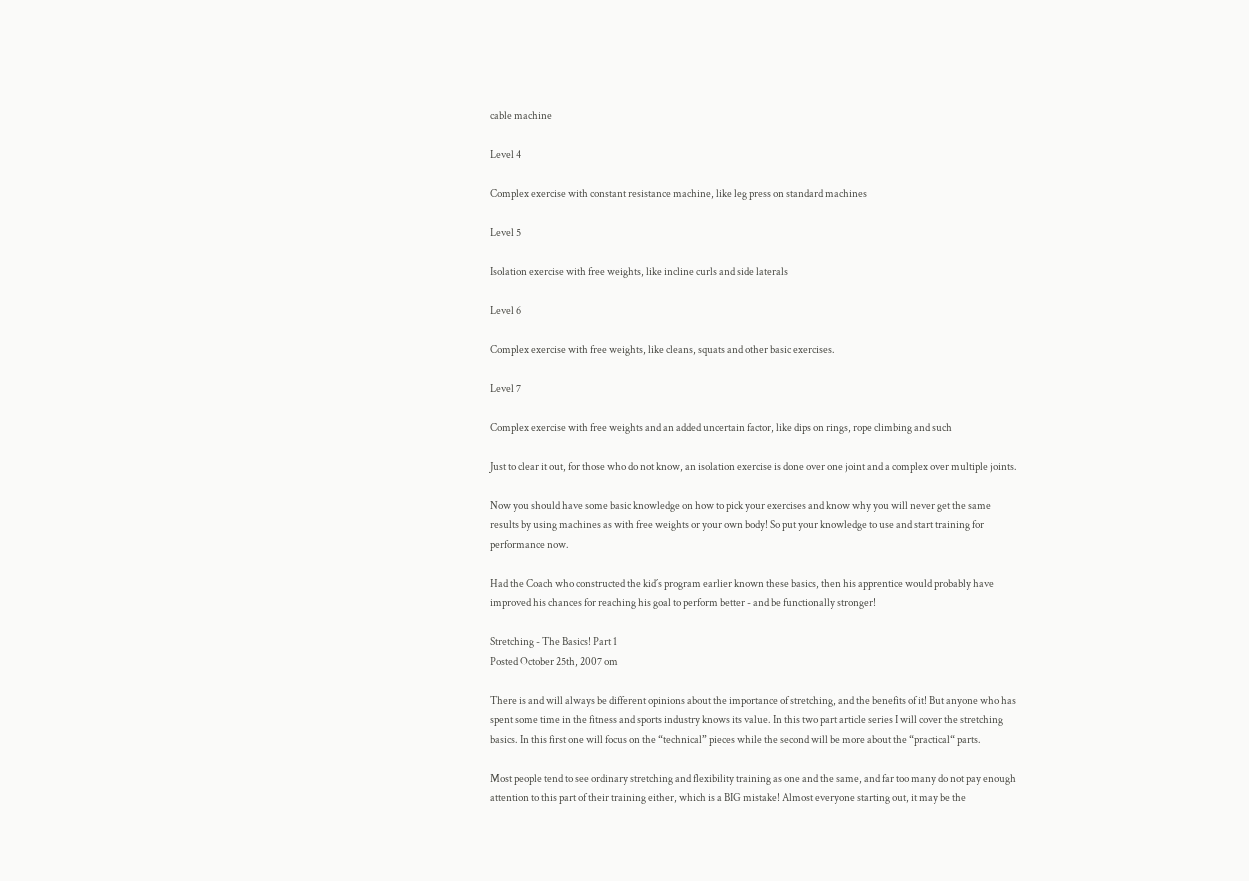cable machine

Level 4

Complex exercise with constant resistance machine, like leg press on standard machines

Level 5

Isolation exercise with free weights, like incline curls and side laterals

Level 6

Complex exercise with free weights, like cleans, squats and other basic exercises.

Level 7

Complex exercise with free weights and an added uncertain factor, like dips on rings, rope climbing and such

Just to clear it out, for those who do not know, an isolation exercise is done over one joint and a complex over multiple joints.

Now you should have some basic knowledge on how to pick your exercises and know why you will never get the same results by using machines as with free weights or your own body! So put your knowledge to use and start training for performance now.

Had the Coach who constructed the kid´s program earlier known these basics, then his apprentice would probably have improved his chances for reaching his goal to perform better - and be functionally stronger!

Stretching - The Basics! Part 1
Posted October 25th, 2007 om

There is and will always be different opinions about the importance of stretching, and the benefits of it! But anyone who has spent some time in the fitness and sports industry knows its value. In this two part article series I will cover the stretching basics. In this first one will focus on the “technical” pieces while the second will be more about the “practical“ parts.

Most people tend to see ordinary stretching and flexibility training as one and the same, and far too many do not pay enough attention to this part of their training either, which is a BIG mistake! Almost everyone starting out, it may be the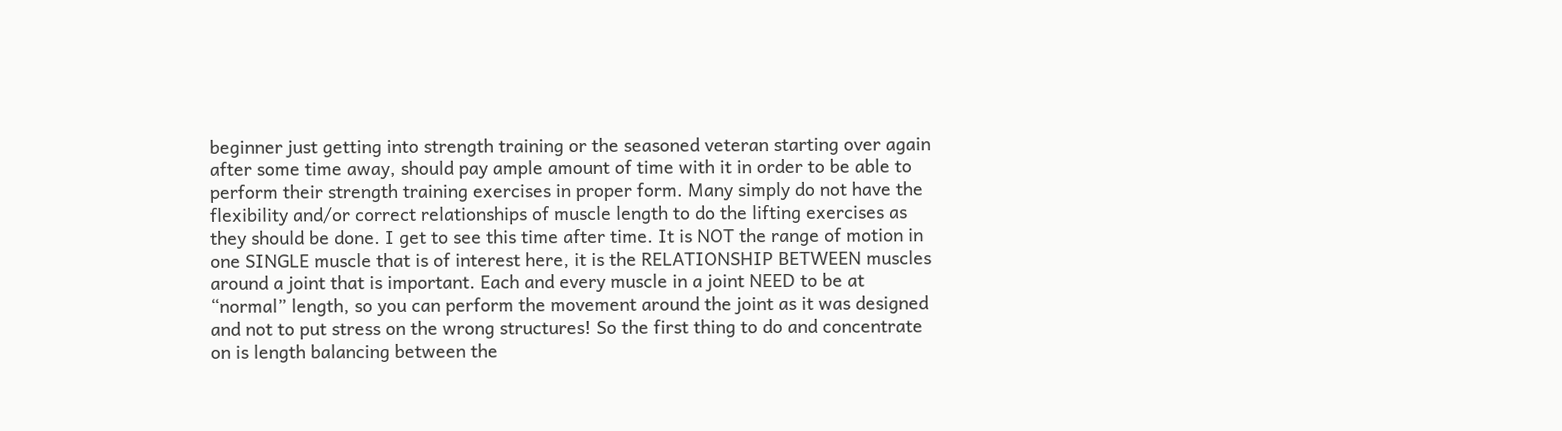beginner just getting into strength training or the seasoned veteran starting over again after some time away, should pay ample amount of time with it in order to be able to perform their strength training exercises in proper form. Many simply do not have the flexibility and/or correct relationships of muscle length to do the lifting exercises as they should be done. I get to see this time after time. It is NOT the range of motion in one SINGLE muscle that is of interest here, it is the RELATIONSHIP BETWEEN muscles around a joint that is important. Each and every muscle in a joint NEED to be at “normal” length, so you can perform the movement around the joint as it was designed and not to put stress on the wrong structures! So the first thing to do and concentrate on is length balancing between the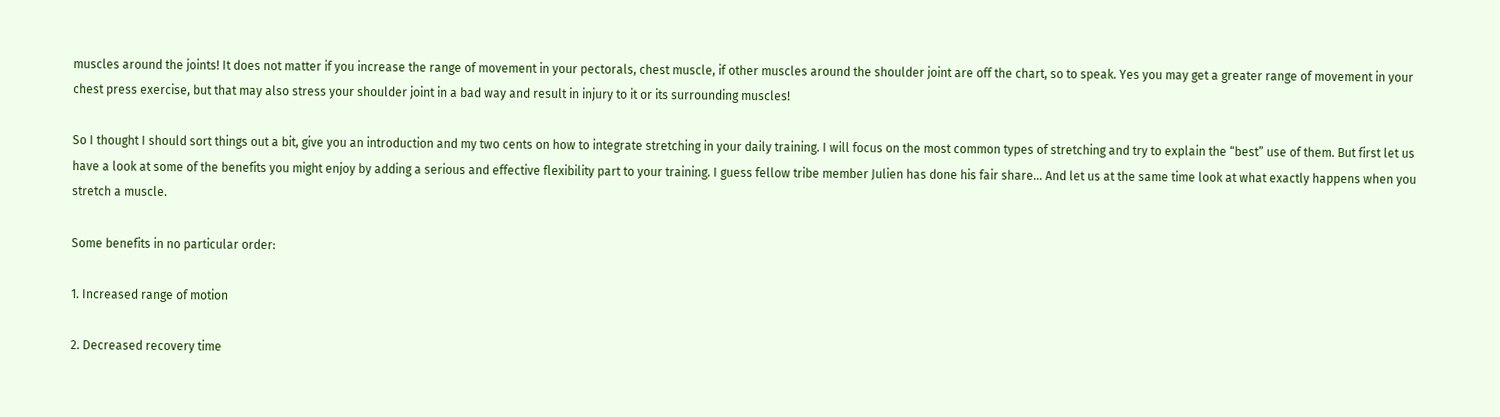muscles around the joints! It does not matter if you increase the range of movement in your pectorals, chest muscle, if other muscles around the shoulder joint are off the chart, so to speak. Yes you may get a greater range of movement in your chest press exercise, but that may also stress your shoulder joint in a bad way and result in injury to it or its surrounding muscles!

So I thought I should sort things out a bit, give you an introduction and my two cents on how to integrate stretching in your daily training. I will focus on the most common types of stretching and try to explain the “best” use of them. But first let us have a look at some of the benefits you might enjoy by adding a serious and effective flexibility part to your training. I guess fellow tribe member Julien has done his fair share… And let us at the same time look at what exactly happens when you stretch a muscle.

Some benefits in no particular order:

1. Increased range of motion

2. Decreased recovery time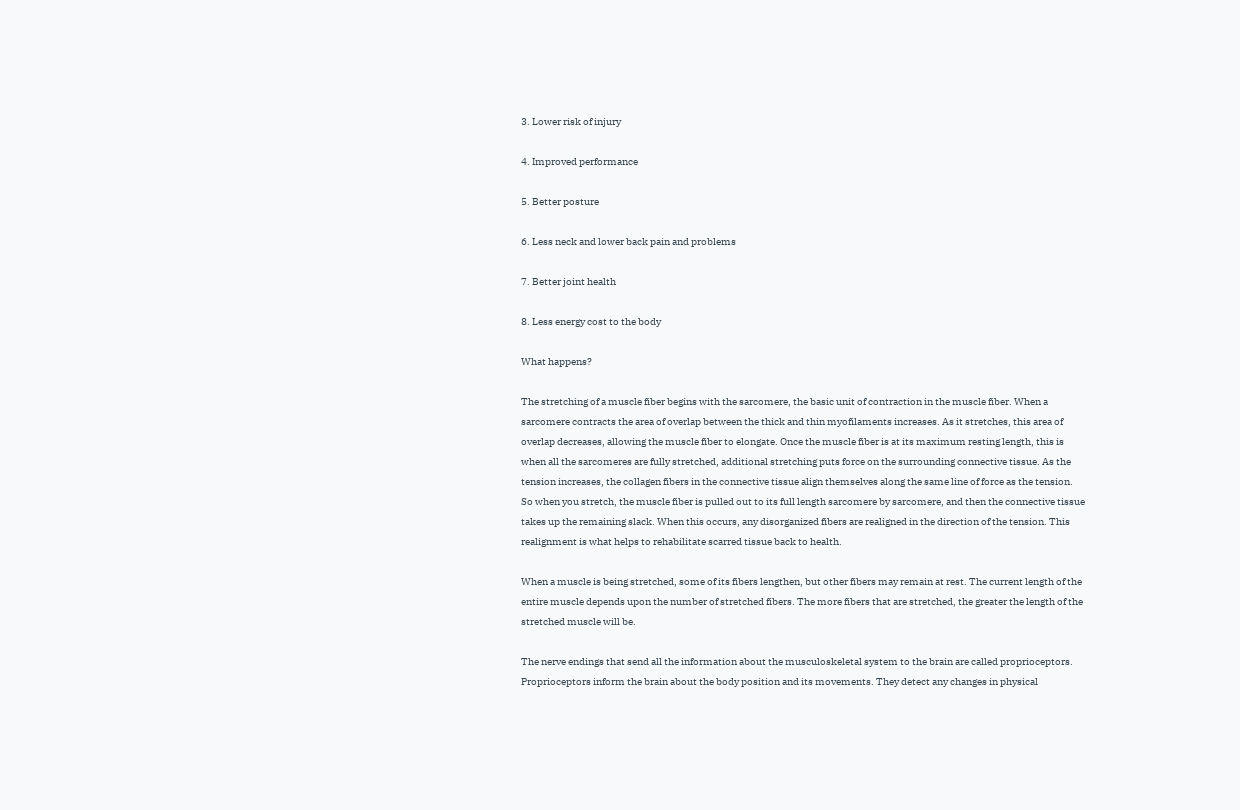3. Lower risk of injury

4. Improved performance

5. Better posture

6. Less neck and lower back pain and problems

7. Better joint health

8. Less energy cost to the body

What happens?

The stretching of a muscle fiber begins with the sarcomere, the basic unit of contraction in the muscle fiber. When a sarcomere contracts the area of overlap between the thick and thin myofilaments increases. As it stretches, this area of overlap decreases, allowing the muscle fiber to elongate. Once the muscle fiber is at its maximum resting length, this is when all the sarcomeres are fully stretched, additional stretching puts force on the surrounding connective tissue. As the tension increases, the collagen fibers in the connective tissue align themselves along the same line of force as the tension. So when you stretch, the muscle fiber is pulled out to its full length sarcomere by sarcomere, and then the connective tissue takes up the remaining slack. When this occurs, any disorganized fibers are realigned in the direction of the tension. This realignment is what helps to rehabilitate scarred tissue back to health.

When a muscle is being stretched, some of its fibers lengthen, but other fibers may remain at rest. The current length of the entire muscle depends upon the number of stretched fibers. The more fibers that are stretched, the greater the length of the stretched muscle will be.

The nerve endings that send all the information about the musculoskeletal system to the brain are called proprioceptors. Proprioceptors inform the brain about the body position and its movements. They detect any changes in physical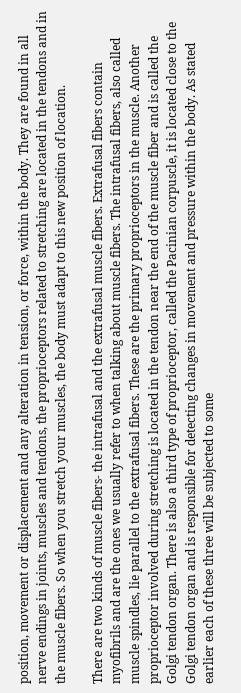position, movement or displacement and any alteration in tension, or force, within the body. They are found in all nerve endings in joints, muscles and tendons, the proprioceptors related to stretching are located in the tendons and in the muscle fibers. So when you stretch your muscles, the body must adapt to this new position of location.

There are two kinds of muscle fibers- the intrafusal and the extrafusal muscle fibers. Extrafusal fibers contain myofibrils and are the ones we usually refer to when talking about muscle fibers. The intrafusal fibers, also called muscle spindles, lie parallel to the extrafusal fibers. These are the primary proprioceptors in the muscle. Another proprioceptor involved during stretching is located in the tendon near the end of the muscle fiber and is called the Golgi tendon organ. There is also a third type of proprioceptor, called the Pacinian corpuscle, it is located close to the Golgi tendon organ and is responsible for detecting changes in movement and pressure within the body. As stated earlier each of these three will be subjected to some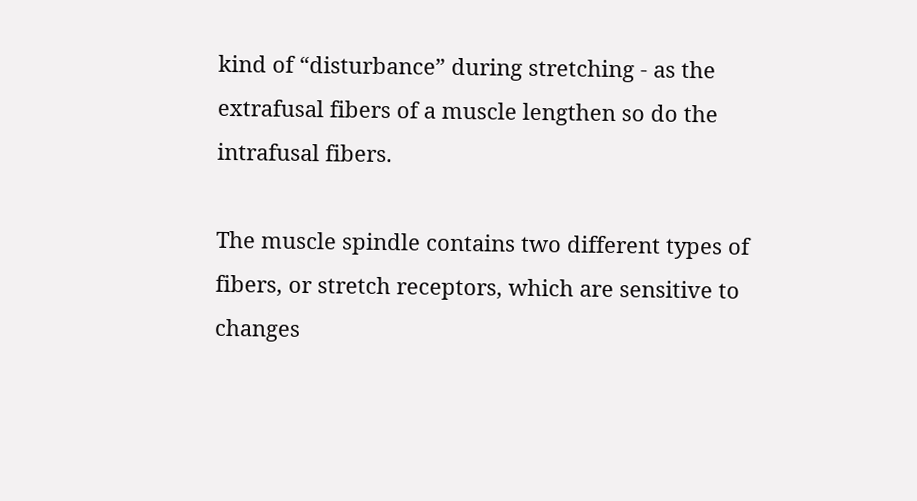kind of “disturbance” during stretching - as the extrafusal fibers of a muscle lengthen so do the intrafusal fibers.

The muscle spindle contains two different types of fibers, or stretch receptors, which are sensitive to changes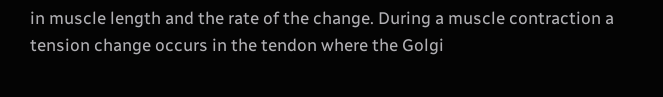in muscle length and the rate of the change. During a muscle contraction a tension change occurs in the tendon where the Golgi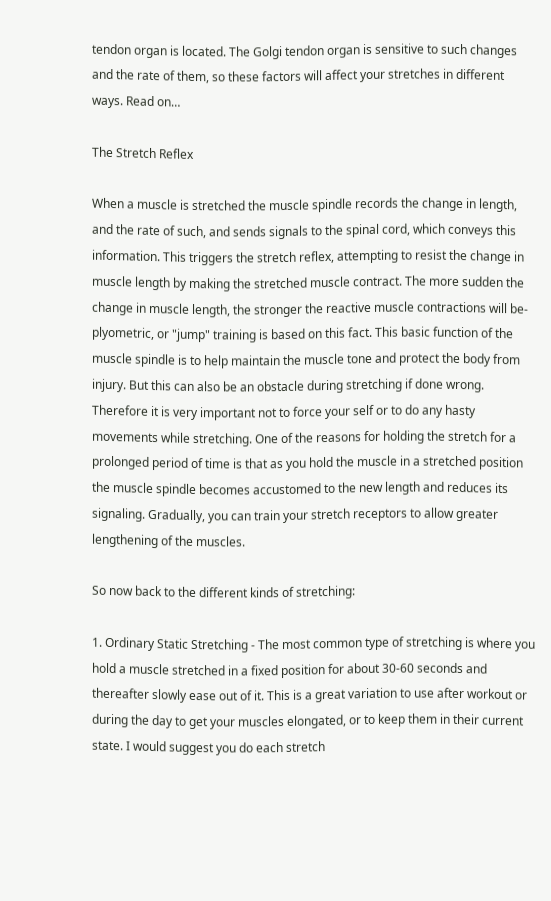tendon organ is located. The Golgi tendon organ is sensitive to such changes and the rate of them, so these factors will affect your stretches in different ways. Read on…

The Stretch Reflex

When a muscle is stretched the muscle spindle records the change in length, and the rate of such, and sends signals to the spinal cord, which conveys this information. This triggers the stretch reflex, attempting to resist the change in muscle length by making the stretched muscle contract. The more sudden the change in muscle length, the stronger the reactive muscle contractions will be- plyometric, or "jump" training is based on this fact. This basic function of the muscle spindle is to help maintain the muscle tone and protect the body from injury. But this can also be an obstacle during stretching if done wrong. Therefore it is very important not to force your self or to do any hasty movements while stretching. One of the reasons for holding the stretch for a prolonged period of time is that as you hold the muscle in a stretched position the muscle spindle becomes accustomed to the new length and reduces its signaling. Gradually, you can train your stretch receptors to allow greater lengthening of the muscles.

So now back to the different kinds of stretching:

1. Ordinary Static Stretching - The most common type of stretching is where you hold a muscle stretched in a fixed position for about 30-60 seconds and thereafter slowly ease out of it. This is a great variation to use after workout or during the day to get your muscles elongated, or to keep them in their current state. I would suggest you do each stretch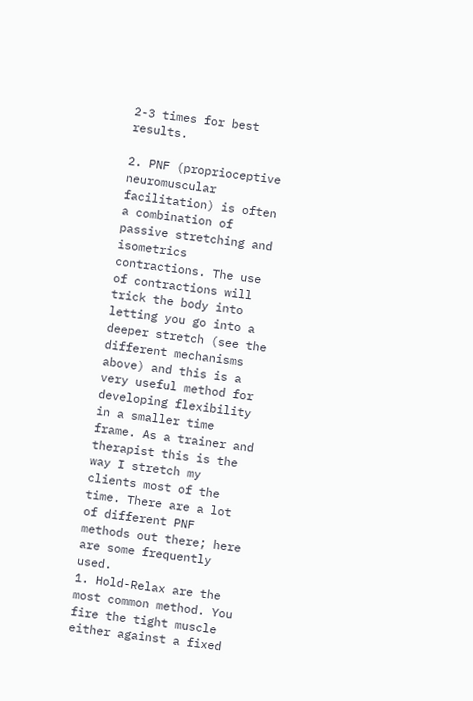2-3 times for best results.

2. PNF (proprioceptive neuromuscular facilitation) is often a combination of passive stretching and isometrics contractions. The use of contractions will trick the body into letting you go into a deeper stretch (see the different mechanisms above) and this is a very useful method for developing flexibility in a smaller time frame. As a trainer and therapist this is the way I stretch my clients most of the time. There are a lot of different PNF methods out there; here are some frequently used.
1. Hold-Relax are the most common method. You fire the tight muscle either against a fixed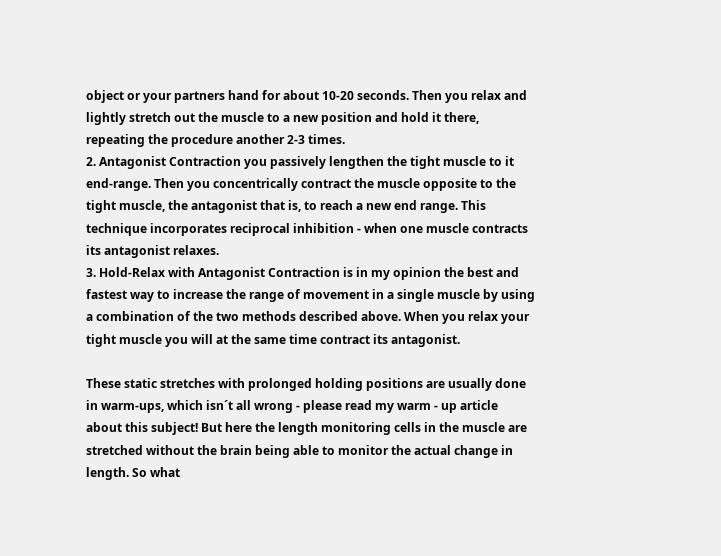object or your partners hand for about 10-20 seconds. Then you relax and lightly stretch out the muscle to a new position and hold it there, repeating the procedure another 2-3 times.
2. Antagonist Contraction you passively lengthen the tight muscle to it end-range. Then you concentrically contract the muscle opposite to the tight muscle, the antagonist that is, to reach a new end range. This technique incorporates reciprocal inhibition - when one muscle contracts its antagonist relaxes.
3. Hold-Relax with Antagonist Contraction is in my opinion the best and fastest way to increase the range of movement in a single muscle by using a combination of the two methods described above. When you relax your tight muscle you will at the same time contract its antagonist.

These static stretches with prolonged holding positions are usually done in warm-ups, which isn´t all wrong - please read my warm - up article about this subject! But here the length monitoring cells in the muscle are stretched without the brain being able to monitor the actual change in length. So what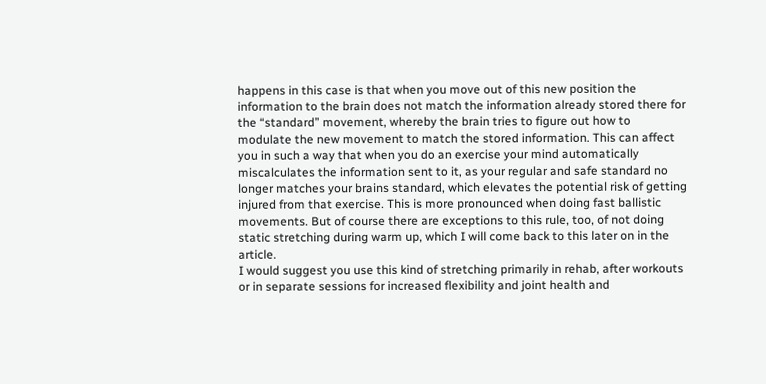happens in this case is that when you move out of this new position the information to the brain does not match the information already stored there for the “standard” movement, whereby the brain tries to figure out how to modulate the new movement to match the stored information. This can affect you in such a way that when you do an exercise your mind automatically miscalculates the information sent to it, as your regular and safe standard no longer matches your brains standard, which elevates the potential risk of getting injured from that exercise. This is more pronounced when doing fast ballistic movements. But of course there are exceptions to this rule, too, of not doing static stretching during warm up, which I will come back to this later on in the article.
I would suggest you use this kind of stretching primarily in rehab, after workouts or in separate sessions for increased flexibility and joint health and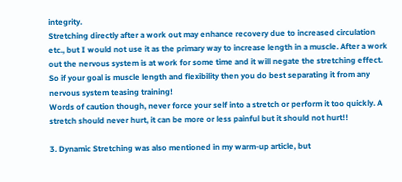integrity.
Stretching directly after a work out may enhance recovery due to increased circulation etc., but I would not use it as the primary way to increase length in a muscle. After a work out the nervous system is at work for some time and it will negate the stretching effect. So if your goal is muscle length and flexibility then you do best separating it from any nervous system teasing training!
Words of caution though, never force your self into a stretch or perform it too quickly. A stretch should never hurt, it can be more or less painful but it should not hurt!!

3. Dynamic Stretching was also mentioned in my warm-up article, but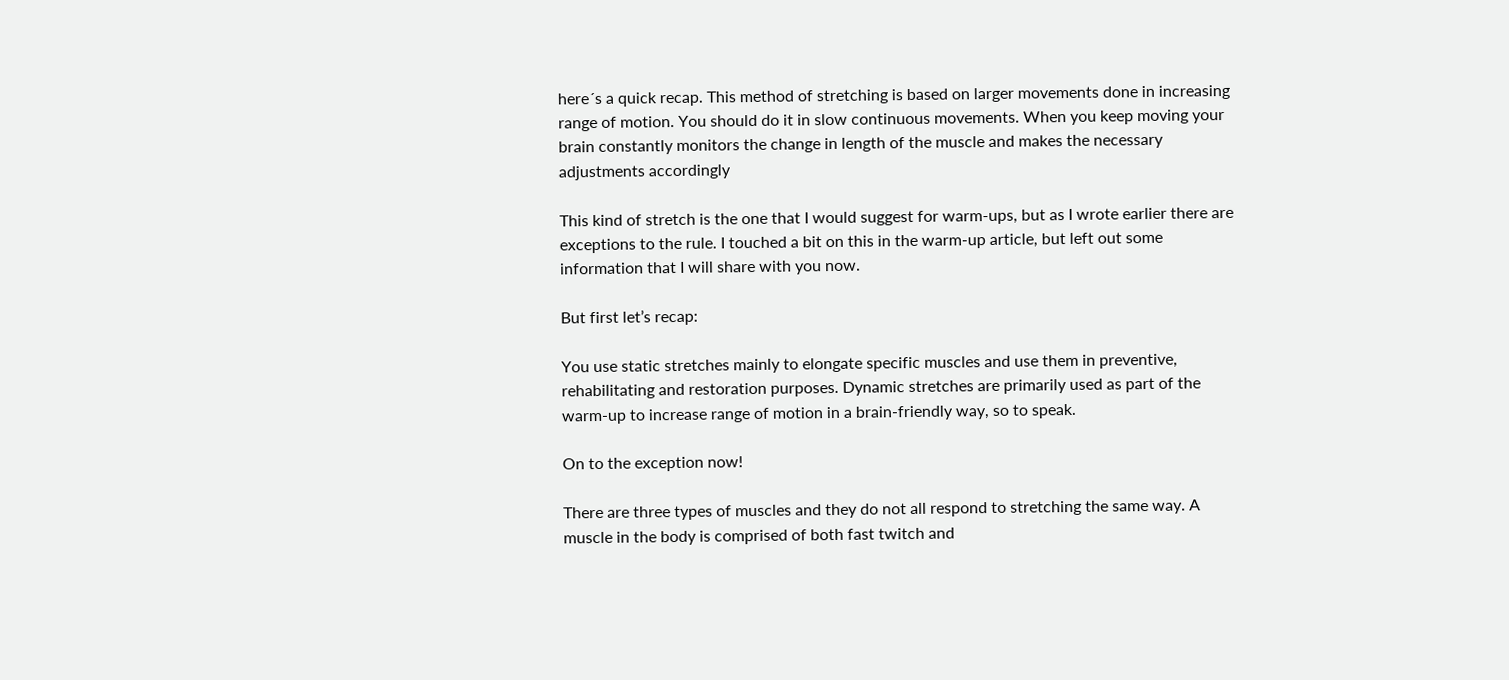here´s a quick recap. This method of stretching is based on larger movements done in increasing range of motion. You should do it in slow continuous movements. When you keep moving your brain constantly monitors the change in length of the muscle and makes the necessary adjustments accordingly

This kind of stretch is the one that I would suggest for warm-ups, but as I wrote earlier there are exceptions to the rule. I touched a bit on this in the warm-up article, but left out some information that I will share with you now.

But first let’s recap:

You use static stretches mainly to elongate specific muscles and use them in preventive, rehabilitating and restoration purposes. Dynamic stretches are primarily used as part of the warm-up to increase range of motion in a brain-friendly way, so to speak.

On to the exception now!

There are three types of muscles and they do not all respond to stretching the same way. A muscle in the body is comprised of both fast twitch and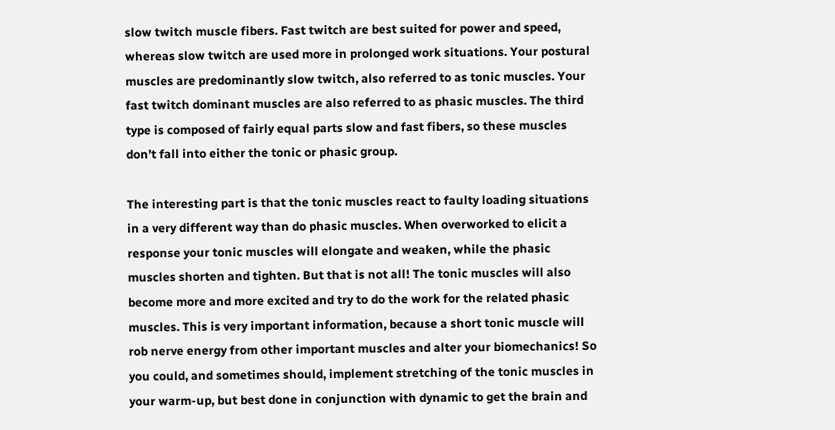slow twitch muscle fibers. Fast twitch are best suited for power and speed, whereas slow twitch are used more in prolonged work situations. Your postural muscles are predominantly slow twitch, also referred to as tonic muscles. Your fast twitch dominant muscles are also referred to as phasic muscles. The third type is composed of fairly equal parts slow and fast fibers, so these muscles don’t fall into either the tonic or phasic group.

The interesting part is that the tonic muscles react to faulty loading situations in a very different way than do phasic muscles. When overworked to elicit a response your tonic muscles will elongate and weaken, while the phasic muscles shorten and tighten. But that is not all! The tonic muscles will also become more and more excited and try to do the work for the related phasic muscles. This is very important information, because a short tonic muscle will rob nerve energy from other important muscles and alter your biomechanics! So you could, and sometimes should, implement stretching of the tonic muscles in your warm-up, but best done in conjunction with dynamic to get the brain and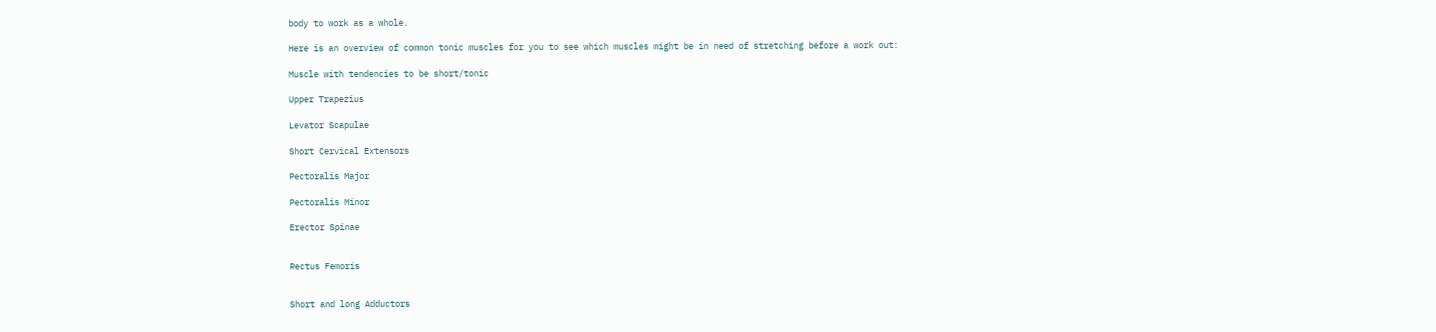body to work as a whole.

Here is an overview of common tonic muscles for you to see which muscles might be in need of stretching before a work out:

Muscle with tendencies to be short/tonic

Upper Trapezius

Levator Scapulae

Short Cervical Extensors

Pectoralis Major

Pectoralis Minor

Erector Spinae


Rectus Femoris


Short and long Adductors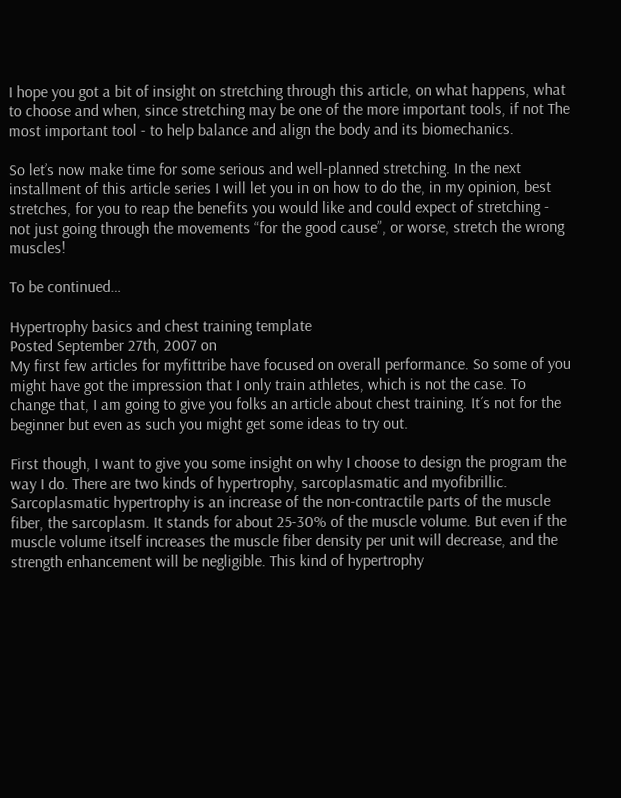I hope you got a bit of insight on stretching through this article, on what happens, what to choose and when, since stretching may be one of the more important tools, if not The most important tool - to help balance and align the body and its biomechanics.

So let’s now make time for some serious and well-planned stretching. In the next installment of this article series I will let you in on how to do the, in my opinion, best stretches, for you to reap the benefits you would like and could expect of stretching - not just going through the movements “for the good cause”, or worse, stretch the wrong muscles!

To be continued…

Hypertrophy basics and chest training template
Posted September 27th, 2007 on
My first few articles for myfittribe have focused on overall performance. So some of you might have got the impression that I only train athletes, which is not the case. To change that, I am going to give you folks an article about chest training. It´s not for the beginner but even as such you might get some ideas to try out.

First though, I want to give you some insight on why I choose to design the program the way I do. There are two kinds of hypertrophy, sarcoplasmatic and myofibrillic. Sarcoplasmatic hypertrophy is an increase of the non-contractile parts of the muscle fiber, the sarcoplasm. It stands for about 25-30% of the muscle volume. But even if the muscle volume itself increases the muscle fiber density per unit will decrease, and the strength enhancement will be negligible. This kind of hypertrophy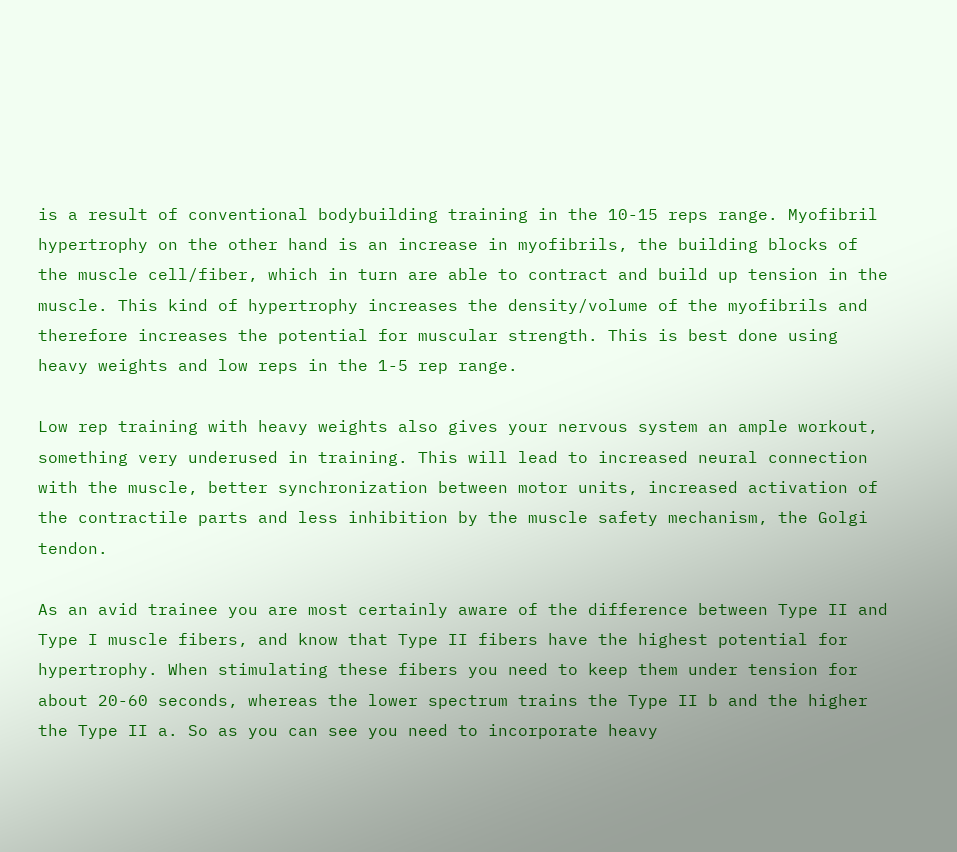is a result of conventional bodybuilding training in the 10-15 reps range. Myofibril hypertrophy on the other hand is an increase in myofibrils, the building blocks of the muscle cell/fiber, which in turn are able to contract and build up tension in the muscle. This kind of hypertrophy increases the density/volume of the myofibrils and therefore increases the potential for muscular strength. This is best done using heavy weights and low reps in the 1-5 rep range.

Low rep training with heavy weights also gives your nervous system an ample workout, something very underused in training. This will lead to increased neural connection with the muscle, better synchronization between motor units, increased activation of the contractile parts and less inhibition by the muscle safety mechanism, the Golgi tendon.

As an avid trainee you are most certainly aware of the difference between Type II and Type I muscle fibers, and know that Type II fibers have the highest potential for hypertrophy. When stimulating these fibers you need to keep them under tension for about 20-60 seconds, whereas the lower spectrum trains the Type II b and the higher the Type II a. So as you can see you need to incorporate heavy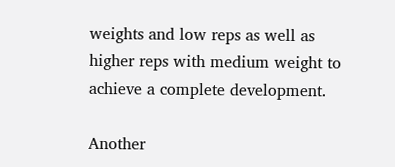weights and low reps as well as higher reps with medium weight to achieve a complete development.

Another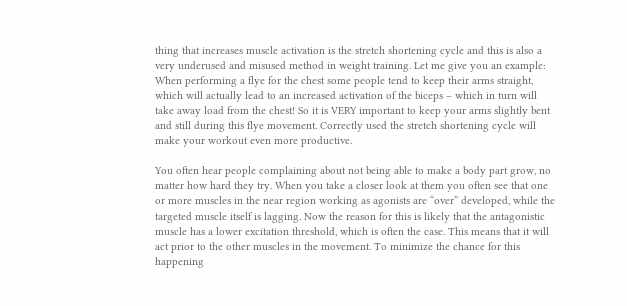thing that increases muscle activation is the stretch shortening cycle and this is also a very underused and misused method in weight training. Let me give you an example: When performing a flye for the chest some people tend to keep their arms straight, which will actually lead to an increased activation of the biceps – which in turn will take away load from the chest! So it is VERY important to keep your arms slightly bent and still during this flye movement. Correctly used the stretch shortening cycle will make your workout even more productive.

You often hear people complaining about not being able to make a body part grow, no matter how hard they try. When you take a closer look at them you often see that one or more muscles in the near region working as agonists are “over” developed, while the targeted muscle itself is lagging. Now the reason for this is likely that the antagonistic muscle has a lower excitation threshold, which is often the case. This means that it will act prior to the other muscles in the movement. To minimize the chance for this happening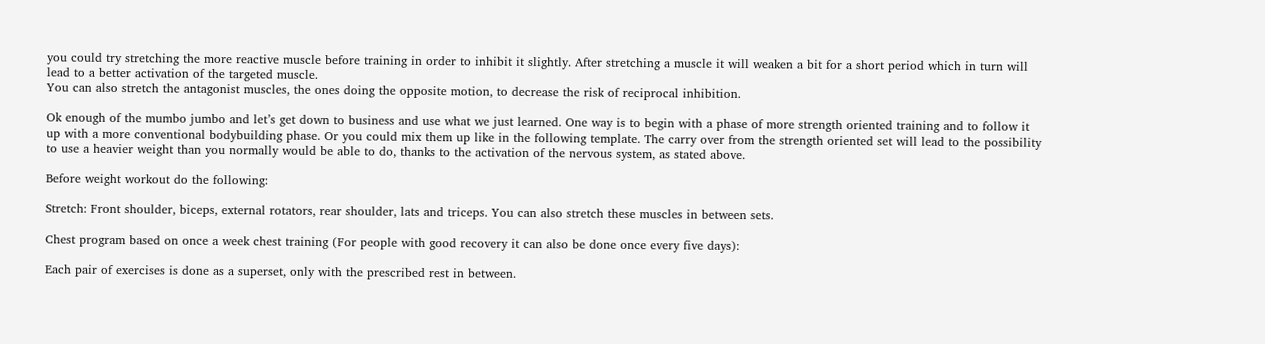you could try stretching the more reactive muscle before training in order to inhibit it slightly. After stretching a muscle it will weaken a bit for a short period which in turn will lead to a better activation of the targeted muscle.
You can also stretch the antagonist muscles, the ones doing the opposite motion, to decrease the risk of reciprocal inhibition.

Ok enough of the mumbo jumbo and let’s get down to business and use what we just learned. One way is to begin with a phase of more strength oriented training and to follow it up with a more conventional bodybuilding phase. Or you could mix them up like in the following template. The carry over from the strength oriented set will lead to the possibility to use a heavier weight than you normally would be able to do, thanks to the activation of the nervous system, as stated above.

Before weight workout do the following:

Stretch: Front shoulder, biceps, external rotators, rear shoulder, lats and triceps. You can also stretch these muscles in between sets.

Chest program based on once a week chest training (For people with good recovery it can also be done once every five days):

Each pair of exercises is done as a superset, only with the prescribed rest in between.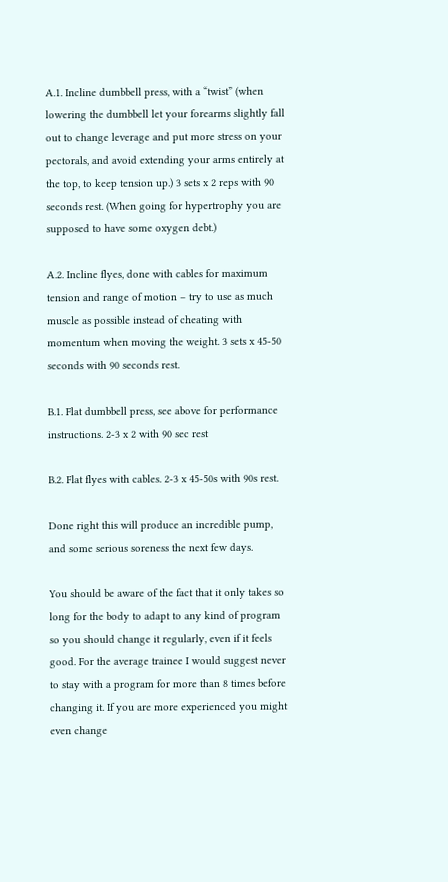A.1. Incline dumbbell press, with a “twist” (when lowering the dumbbell let your forearms slightly fall out to change leverage and put more stress on your pectorals, and avoid extending your arms entirely at the top, to keep tension up.) 3 sets x 2 reps with 90 seconds rest. (When going for hypertrophy you are supposed to have some oxygen debt.)

A.2. Incline flyes, done with cables for maximum tension and range of motion – try to use as much muscle as possible instead of cheating with momentum when moving the weight. 3 sets x 45-50 seconds with 90 seconds rest.

B.1. Flat dumbbell press, see above for performance instructions. 2-3 x 2 with 90 sec rest

B.2. Flat flyes with cables. 2-3 x 45-50s with 90s rest.

Done right this will produce an incredible pump, and some serious soreness the next few days.

You should be aware of the fact that it only takes so long for the body to adapt to any kind of program so you should change it regularly, even if it feels good. For the average trainee I would suggest never to stay with a program for more than 8 times before changing it. If you are more experienced you might even change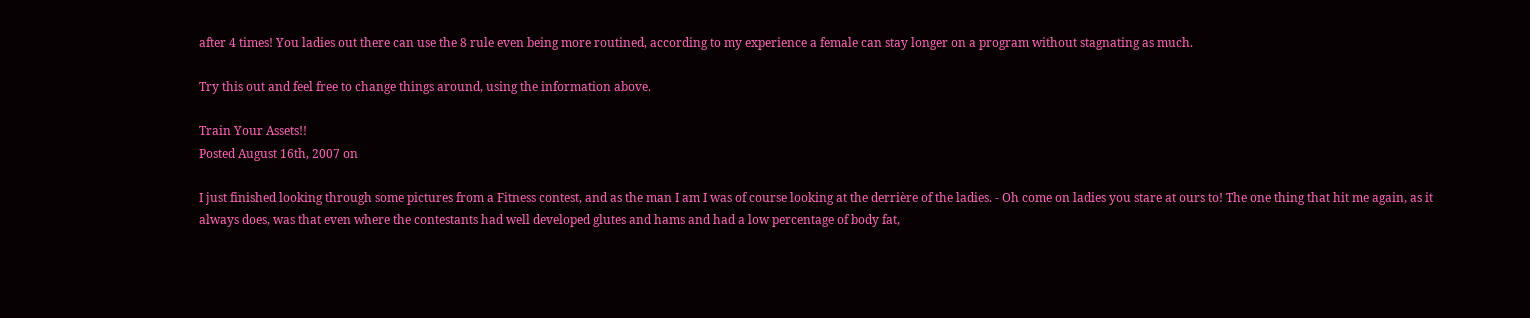after 4 times! You ladies out there can use the 8 rule even being more routined, according to my experience a female can stay longer on a program without stagnating as much.

Try this out and feel free to change things around, using the information above.

Train Your Assets!!
Posted August 16th, 2007 on

I just finished looking through some pictures from a Fitness contest, and as the man I am I was of course looking at the derrière of the ladies. - Oh come on ladies you stare at ours to! The one thing that hit me again, as it always does, was that even where the contestants had well developed glutes and hams and had a low percentage of body fat,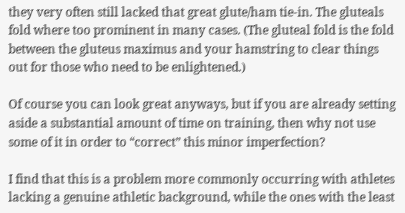they very often still lacked that great glute/ham tie-in. The gluteals fold where too prominent in many cases. (The gluteal fold is the fold between the gluteus maximus and your hamstring to clear things out for those who need to be enlightened.)

Of course you can look great anyways, but if you are already setting aside a substantial amount of time on training, then why not use some of it in order to “correct” this minor imperfection?

I find that this is a problem more commonly occurring with athletes lacking a genuine athletic background, while the ones with the least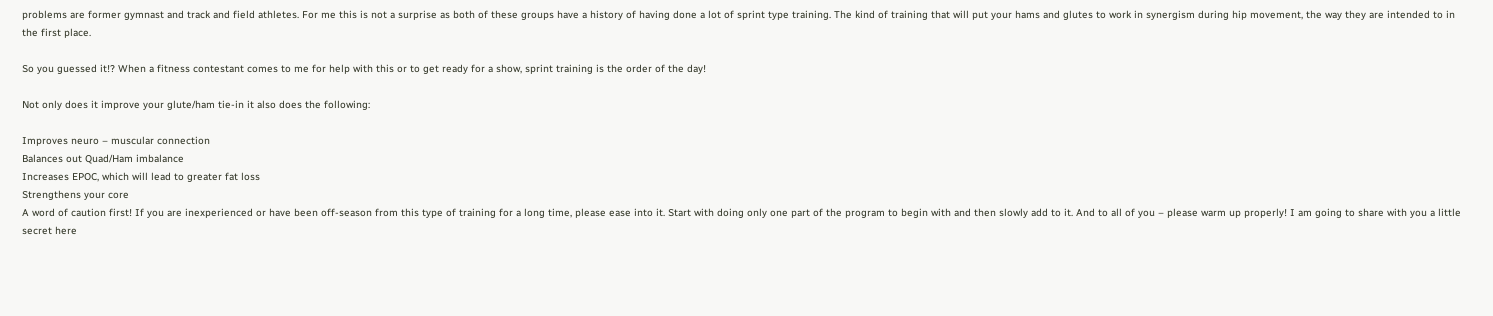problems are former gymnast and track and field athletes. For me this is not a surprise as both of these groups have a history of having done a lot of sprint type training. The kind of training that will put your hams and glutes to work in synergism during hip movement, the way they are intended to in the first place.

So you guessed it!? When a fitness contestant comes to me for help with this or to get ready for a show, sprint training is the order of the day!

Not only does it improve your glute/ham tie-in it also does the following:

Improves neuro – muscular connection
Balances out Quad/Ham imbalance
Increases EPOC, which will lead to greater fat loss
Strengthens your core
A word of caution first! If you are inexperienced or have been off-season from this type of training for a long time, please ease into it. Start with doing only one part of the program to begin with and then slowly add to it. And to all of you – please warm up properly! I am going to share with you a little secret here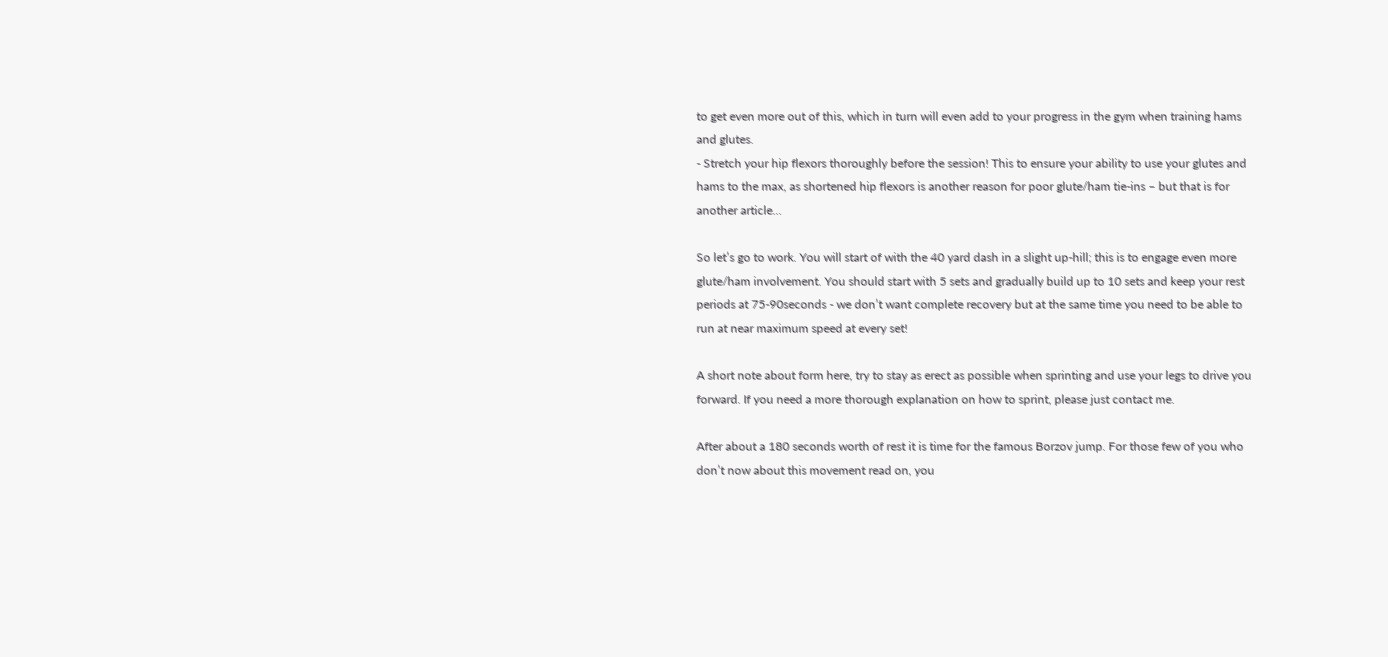to get even more out of this, which in turn will even add to your progress in the gym when training hams and glutes.
- Stretch your hip flexors thoroughly before the session! This to ensure your ability to use your glutes and hams to the max, as shortened hip flexors is another reason for poor glute/ham tie-ins – but that is for another article…

So let’s go to work. You will start of with the 40 yard dash in a slight up-hill; this is to engage even more glute/ham involvement. You should start with 5 sets and gradually build up to 10 sets and keep your rest periods at 75-90seconds - we don’t want complete recovery but at the same time you need to be able to run at near maximum speed at every set!

A short note about form here, try to stay as erect as possible when sprinting and use your legs to drive you forward. If you need a more thorough explanation on how to sprint, please just contact me.

After about a 180 seconds worth of rest it is time for the famous Borzov jump. For those few of you who don’t now about this movement read on, you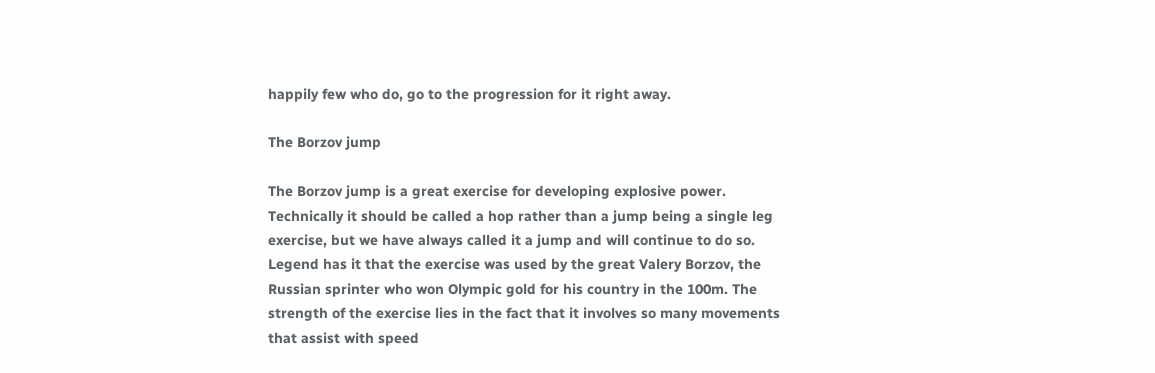happily few who do, go to the progression for it right away.

The Borzov jump

The Borzov jump is a great exercise for developing explosive power. Technically it should be called a hop rather than a jump being a single leg exercise, but we have always called it a jump and will continue to do so.
Legend has it that the exercise was used by the great Valery Borzov, the Russian sprinter who won Olympic gold for his country in the 100m. The strength of the exercise lies in the fact that it involves so many movements that assist with speed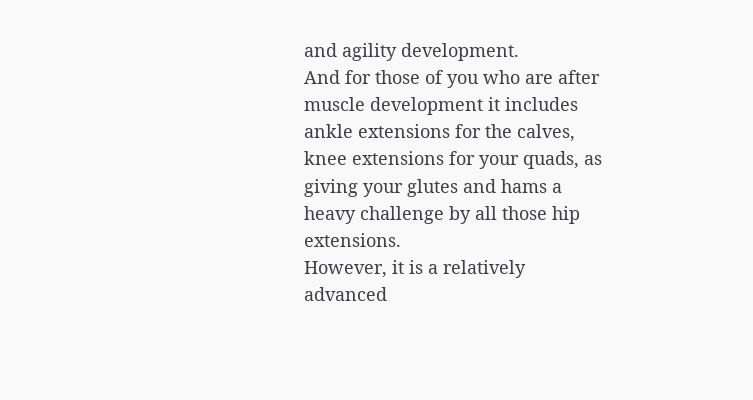and agility development.
And for those of you who are after muscle development it includes ankle extensions for the calves, knee extensions for your quads, as giving your glutes and hams a heavy challenge by all those hip extensions.
However, it is a relatively advanced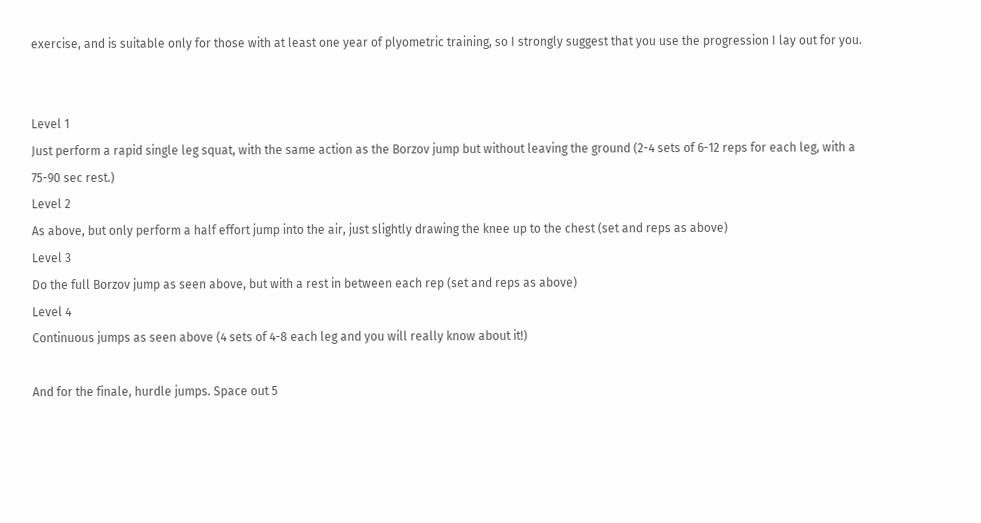exercise, and is suitable only for those with at least one year of plyometric training, so I strongly suggest that you use the progression I lay out for you.


Level 1
Just perform a rapid single leg squat, with the same action as the Borzov jump but without leaving the ground (2-4 sets of 6-12 reps for each leg, with a 75-90 sec rest.)
Level 2
As above, but only perform a half effort jump into the air, just slightly drawing the knee up to the chest (set and reps as above)
Level 3
Do the full Borzov jump as seen above, but with a rest in between each rep (set and reps as above)
Level 4
Continuous jumps as seen above (4 sets of 4-8 each leg and you will really know about it!)

And for the finale, hurdle jumps. Space out 5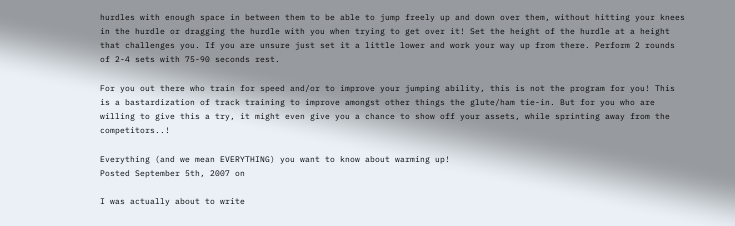hurdles with enough space in between them to be able to jump freely up and down over them, without hitting your knees in the hurdle or dragging the hurdle with you when trying to get over it! Set the height of the hurdle at a height that challenges you. If you are unsure just set it a little lower and work your way up from there. Perform 2 rounds of 2-4 sets with 75-90 seconds rest.

For you out there who train for speed and/or to improve your jumping ability, this is not the program for you! This is a bastardization of track training to improve amongst other things the glute/ham tie-in. But for you who are willing to give this a try, it might even give you a chance to show off your assets, while sprinting away from the competitors..!

Everything (and we mean EVERYTHING) you want to know about warming up!
Posted September 5th, 2007 on

I was actually about to write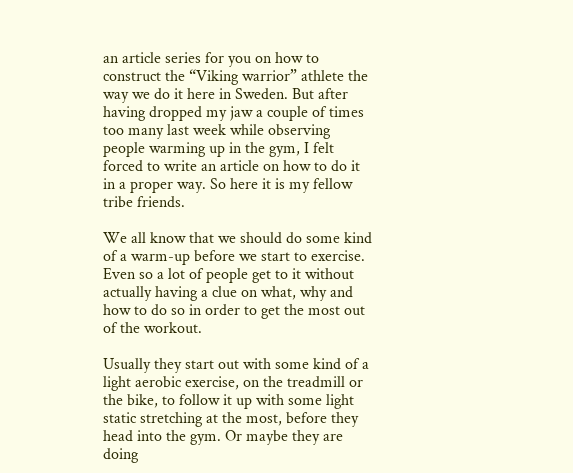an article series for you on how to construct the “Viking warrior” athlete the way we do it here in Sweden. But after having dropped my jaw a couple of times too many last week while observing people warming up in the gym, I felt forced to write an article on how to do it in a proper way. So here it is my fellow tribe friends.

We all know that we should do some kind of a warm-up before we start to exercise. Even so a lot of people get to it without actually having a clue on what, why and how to do so in order to get the most out of the workout.

Usually they start out with some kind of a light aerobic exercise, on the treadmill or the bike, to follow it up with some light static stretching at the most, before they head into the gym. Or maybe they are doing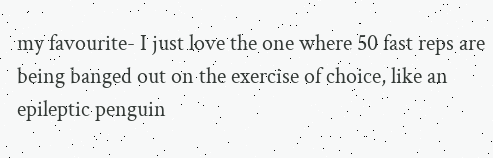my favourite- I just love the one where 50 fast reps are being banged out on the exercise of choice, like an epileptic penguin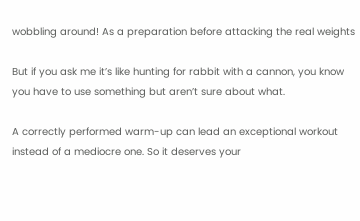wobbling around! As a preparation before attacking the real weights

But if you ask me it’s like hunting for rabbit with a cannon, you know you have to use something but aren’t sure about what.

A correctly performed warm-up can lead an exceptional workout instead of a mediocre one. So it deserves your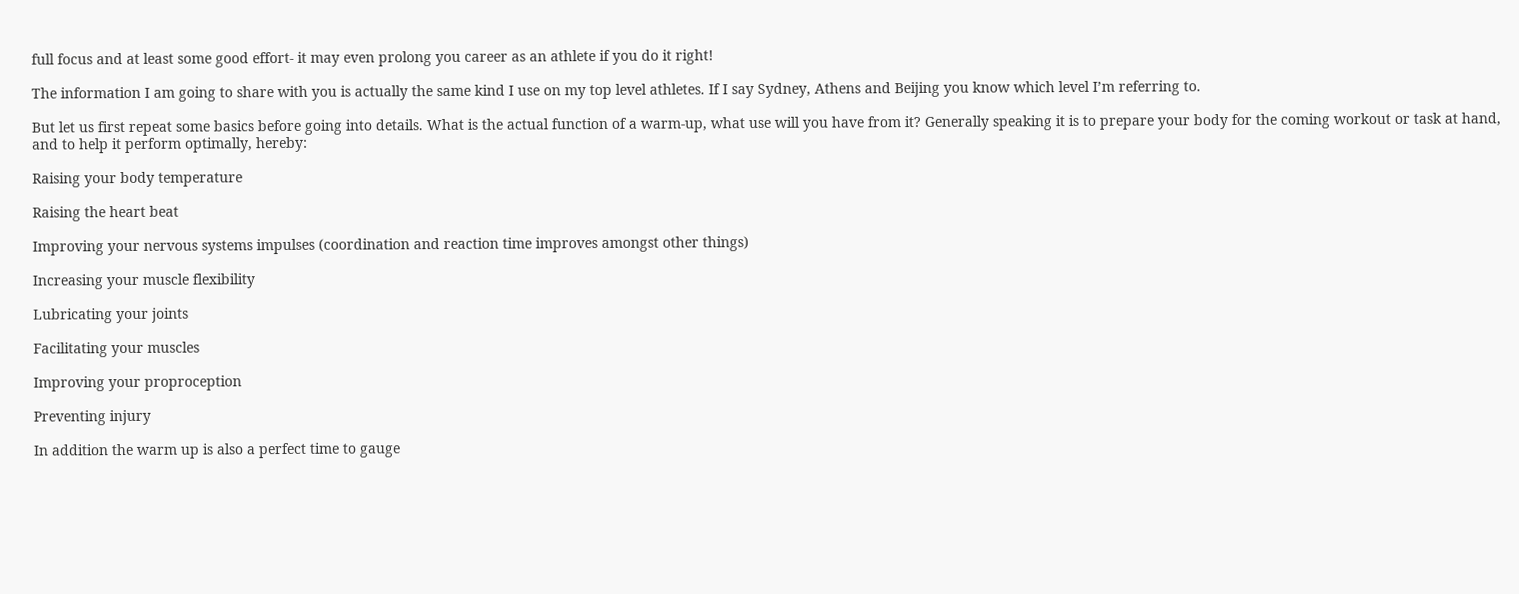full focus and at least some good effort- it may even prolong you career as an athlete if you do it right!

The information I am going to share with you is actually the same kind I use on my top level athletes. If I say Sydney, Athens and Beijing you know which level I’m referring to.

But let us first repeat some basics before going into details. What is the actual function of a warm-up, what use will you have from it? Generally speaking it is to prepare your body for the coming workout or task at hand, and to help it perform optimally, hereby:

Raising your body temperature

Raising the heart beat

Improving your nervous systems impulses (coordination and reaction time improves amongst other things)

Increasing your muscle flexibility

Lubricating your joints

Facilitating your muscles

Improving your proproception

Preventing injury

In addition the warm up is also a perfect time to gauge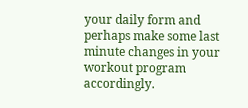your daily form and perhaps make some last minute changes in your workout program accordingly.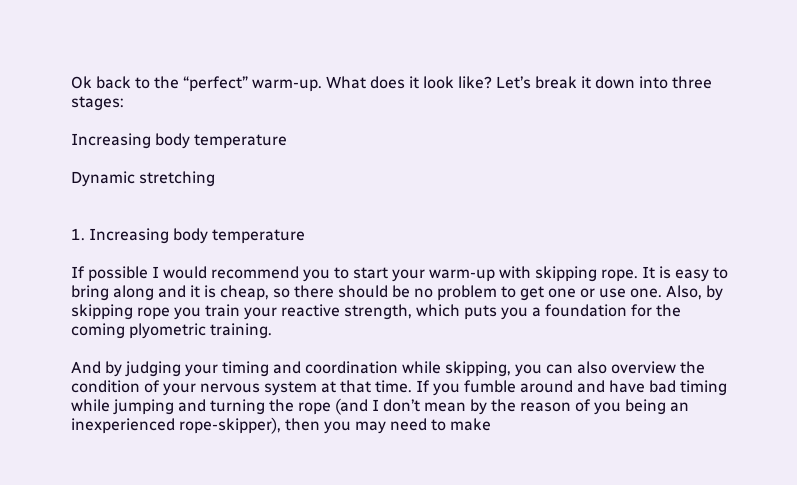Ok back to the “perfect” warm-up. What does it look like? Let’s break it down into three stages:

Increasing body temperature

Dynamic stretching


1. Increasing body temperature

If possible I would recommend you to start your warm-up with skipping rope. It is easy to bring along and it is cheap, so there should be no problem to get one or use one. Also, by skipping rope you train your reactive strength, which puts you a foundation for the coming plyometric training.

And by judging your timing and coordination while skipping, you can also overview the condition of your nervous system at that time. If you fumble around and have bad timing while jumping and turning the rope (and I don’t mean by the reason of you being an inexperienced rope-skipper), then you may need to make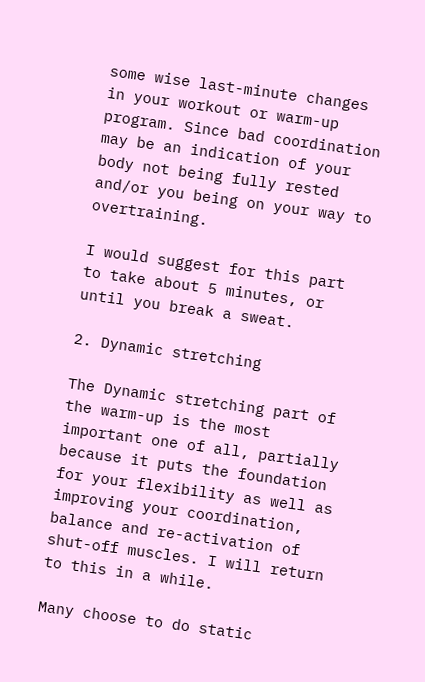some wise last-minute changes in your workout or warm-up program. Since bad coordination may be an indication of your body not being fully rested and/or you being on your way to overtraining.

I would suggest for this part to take about 5 minutes, or until you break a sweat.

2. Dynamic stretching

The Dynamic stretching part of the warm-up is the most important one of all, partially because it puts the foundation for your flexibility as well as improving your coordination, balance and re-activation of shut-off muscles. I will return to this in a while.

Many choose to do static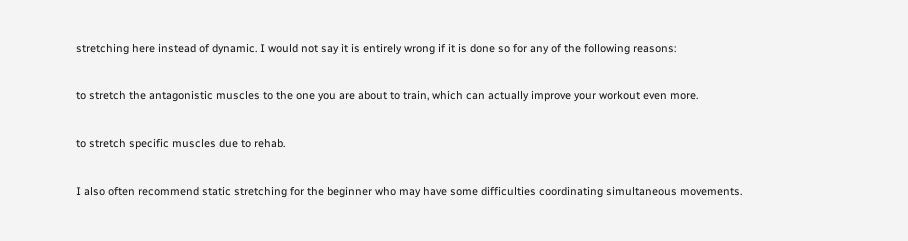stretching here instead of dynamic. I would not say it is entirely wrong if it is done so for any of the following reasons:

to stretch the antagonistic muscles to the one you are about to train, which can actually improve your workout even more.

to stretch specific muscles due to rehab.

I also often recommend static stretching for the beginner who may have some difficulties coordinating simultaneous movements.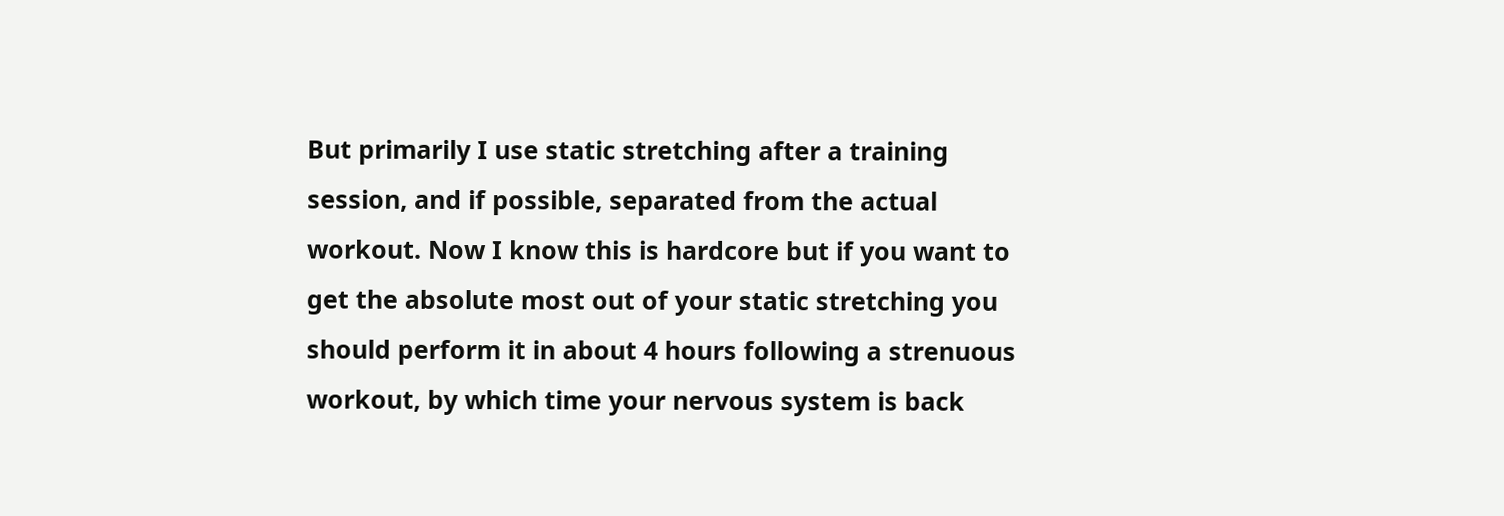But primarily I use static stretching after a training session, and if possible, separated from the actual workout. Now I know this is hardcore but if you want to get the absolute most out of your static stretching you should perform it in about 4 hours following a strenuous workout, by which time your nervous system is back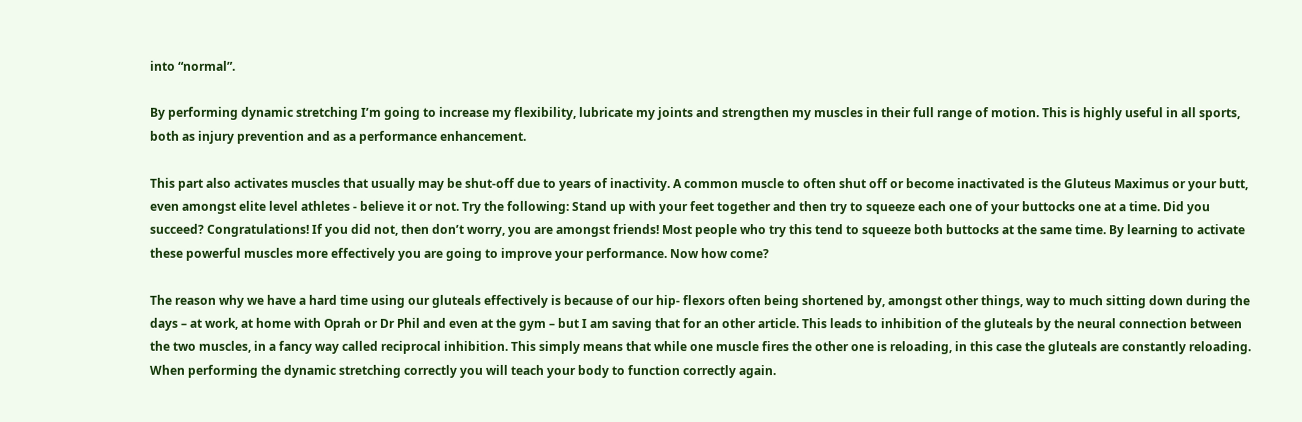into “normal”.

By performing dynamic stretching I’m going to increase my flexibility, lubricate my joints and strengthen my muscles in their full range of motion. This is highly useful in all sports, both as injury prevention and as a performance enhancement.

This part also activates muscles that usually may be shut-off due to years of inactivity. A common muscle to often shut off or become inactivated is the Gluteus Maximus or your butt, even amongst elite level athletes - believe it or not. Try the following: Stand up with your feet together and then try to squeeze each one of your buttocks one at a time. Did you succeed? Congratulations! If you did not, then don’t worry, you are amongst friends! Most people who try this tend to squeeze both buttocks at the same time. By learning to activate these powerful muscles more effectively you are going to improve your performance. Now how come?

The reason why we have a hard time using our gluteals effectively is because of our hip- flexors often being shortened by, amongst other things, way to much sitting down during the days – at work, at home with Oprah or Dr Phil and even at the gym – but I am saving that for an other article. This leads to inhibition of the gluteals by the neural connection between the two muscles, in a fancy way called reciprocal inhibition. This simply means that while one muscle fires the other one is reloading, in this case the gluteals are constantly reloading. When performing the dynamic stretching correctly you will teach your body to function correctly again.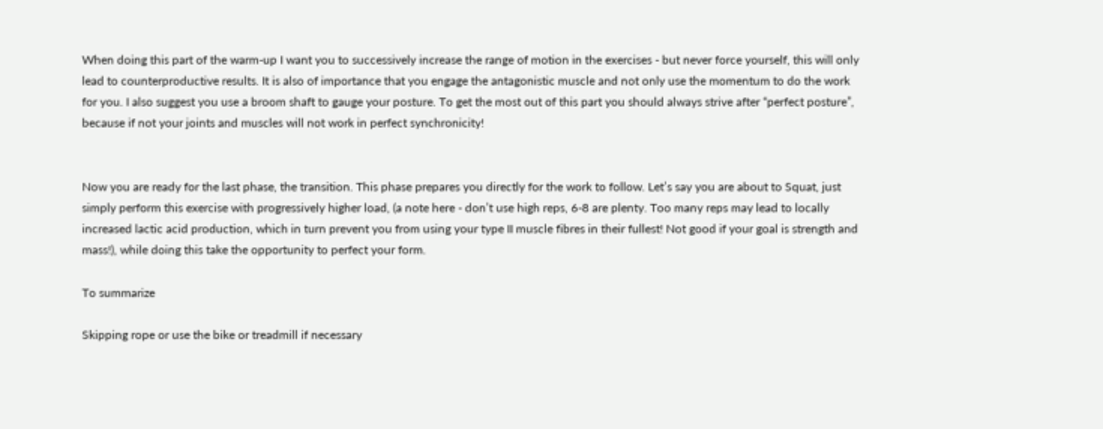When doing this part of the warm-up I want you to successively increase the range of motion in the exercises - but never force yourself, this will only lead to counterproductive results. It is also of importance that you engage the antagonistic muscle and not only use the momentum to do the work for you. I also suggest you use a broom shaft to gauge your posture. To get the most out of this part you should always strive after “perfect posture”, because if not your joints and muscles will not work in perfect synchronicity!


Now you are ready for the last phase, the transition. This phase prepares you directly for the work to follow. Let’s say you are about to Squat, just simply perform this exercise with progressively higher load, (a note here - don’t use high reps, 6-8 are plenty. Too many reps may lead to locally increased lactic acid production, which in turn prevent you from using your type II muscle fibres in their fullest! Not good if your goal is strength and mass!), while doing this take the opportunity to perfect your form.

To summarize

Skipping rope or use the bike or treadmill if necessary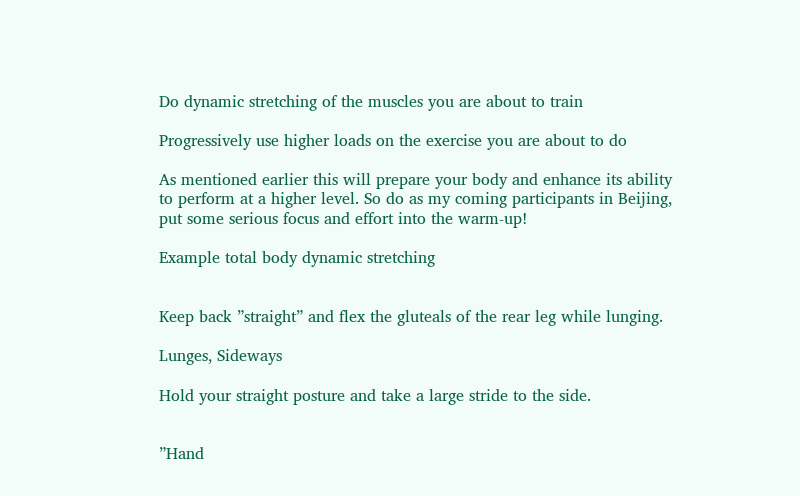Do dynamic stretching of the muscles you are about to train

Progressively use higher loads on the exercise you are about to do

As mentioned earlier this will prepare your body and enhance its ability to perform at a higher level. So do as my coming participants in Beijing, put some serious focus and effort into the warm-up!

Example total body dynamic stretching


Keep back ”straight” and flex the gluteals of the rear leg while lunging.

Lunges, Sideways

Hold your straight posture and take a large stride to the side.


”Hand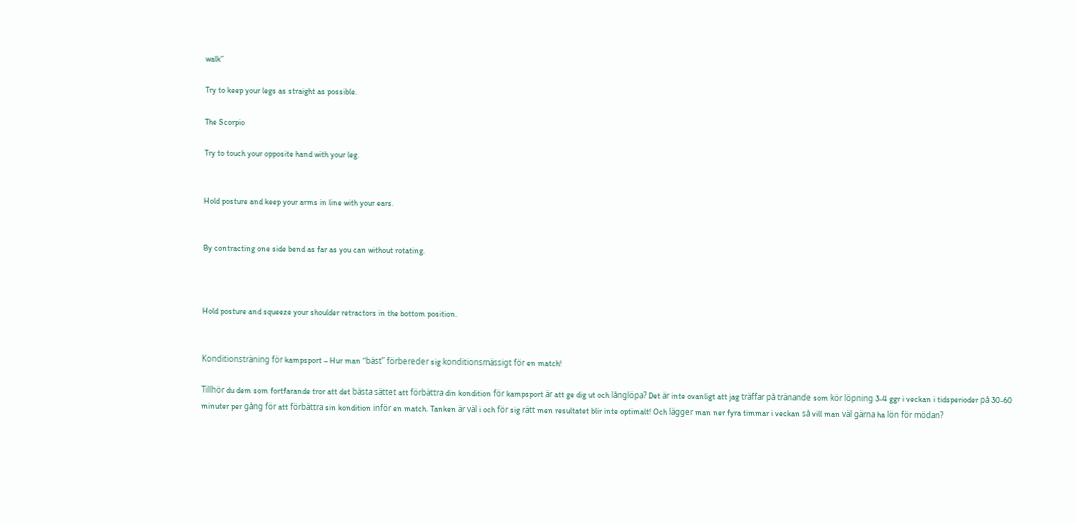walk”

Try to keep your legs as straight as possible.

The Scorpio

Try to touch your opposite hand with your leg.


Hold posture and keep your arms in line with your ears.


By contracting one side bend as far as you can without rotating.



Hold posture and squeeze your shoulder retractors in the bottom position.


Konditionsträning för kampsport – Hur man ”bäst” förbereder sig konditionsmässigt för en match!

Tillhör du dem som fortfarande tror att det bästa sättet att förbättra din kondition för kampsport är att ge dig ut och långlöpa? Det är inte ovanligt att jag träffar på tränande som kör löpning 3-4 ggr i veckan i tidsperioder på 30-60 minuter per gång för att förbättra sin kondition inför en match. Tanken är väl i och för sig rätt men resultatet blir inte optimalt! Och lägger man ner fyra timmar i veckan så vill man väl gärna ha lön för mödan?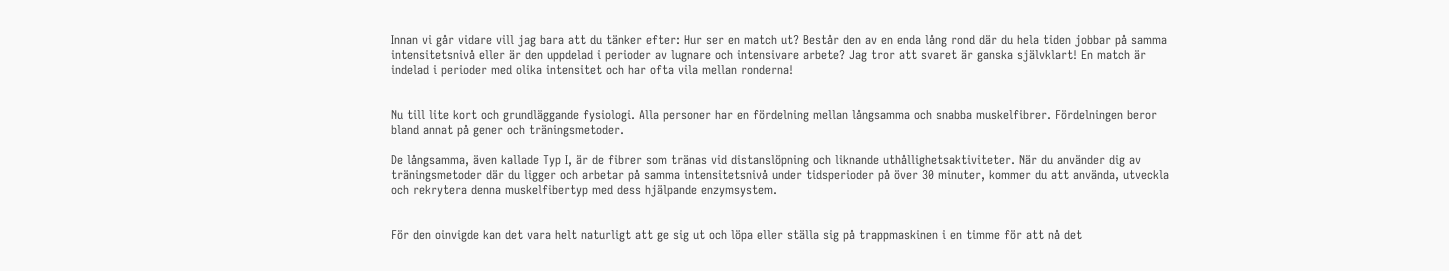Innan vi går vidare vill jag bara att du tänker efter: Hur ser en match ut? Består den av en enda lång rond där du hela tiden jobbar på samma intensitetsnivå eller är den uppdelad i perioder av lugnare och intensivare arbete? Jag tror att svaret är ganska självklart! En match är indelad i perioder med olika intensitet och har ofta vila mellan ronderna!


Nu till lite kort och grundläggande fysiologi. Alla personer har en fördelning mellan långsamma och snabba muskelfibrer. Fördelningen beror bland annat på gener och träningsmetoder.

De långsamma, även kallade Typ I, är de fibrer som tränas vid distanslöpning och liknande uthållighetsaktiviteter. När du använder dig av träningsmetoder där du ligger och arbetar på samma intensitetsnivå under tidsperioder på över 30 minuter, kommer du att använda, utveckla och rekrytera denna muskelfibertyp med dess hjälpande enzymsystem.


För den oinvigde kan det vara helt naturligt att ge sig ut och löpa eller ställa sig på trappmaskinen i en timme för att nå det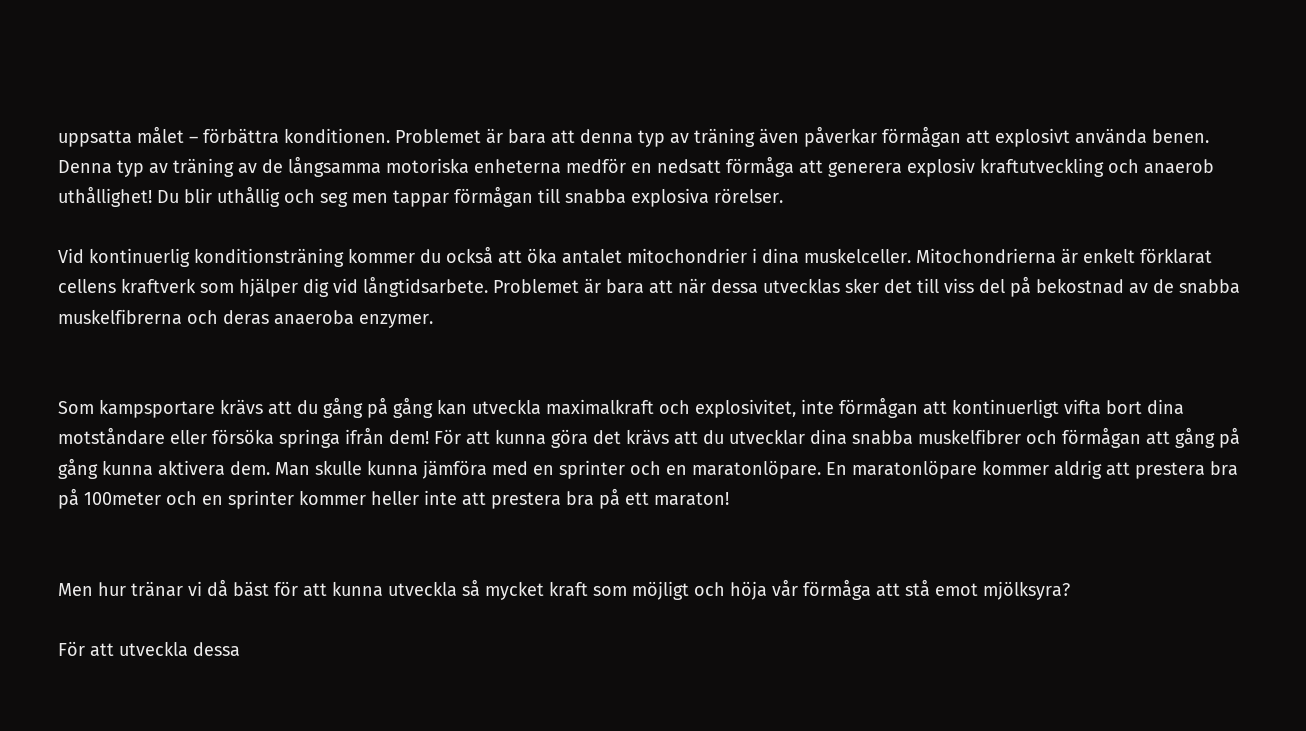uppsatta målet – förbättra konditionen. Problemet är bara att denna typ av träning även påverkar förmågan att explosivt använda benen. Denna typ av träning av de långsamma motoriska enheterna medför en nedsatt förmåga att generera explosiv kraftutveckling och anaerob uthållighet! Du blir uthållig och seg men tappar förmågan till snabba explosiva rörelser.

Vid kontinuerlig konditionsträning kommer du också att öka antalet mitochondrier i dina muskelceller. Mitochondrierna är enkelt förklarat cellens kraftverk som hjälper dig vid långtidsarbete. Problemet är bara att när dessa utvecklas sker det till viss del på bekostnad av de snabba muskelfibrerna och deras anaeroba enzymer.


Som kampsportare krävs att du gång på gång kan utveckla maximalkraft och explosivitet, inte förmågan att kontinuerligt vifta bort dina motståndare eller försöka springa ifrån dem! För att kunna göra det krävs att du utvecklar dina snabba muskelfibrer och förmågan att gång på gång kunna aktivera dem. Man skulle kunna jämföra med en sprinter och en maratonlöpare. En maratonlöpare kommer aldrig att prestera bra på 100meter och en sprinter kommer heller inte att prestera bra på ett maraton!


Men hur tränar vi då bäst för att kunna utveckla så mycket kraft som möjligt och höja vår förmåga att stå emot mjölksyra?

För att utveckla dessa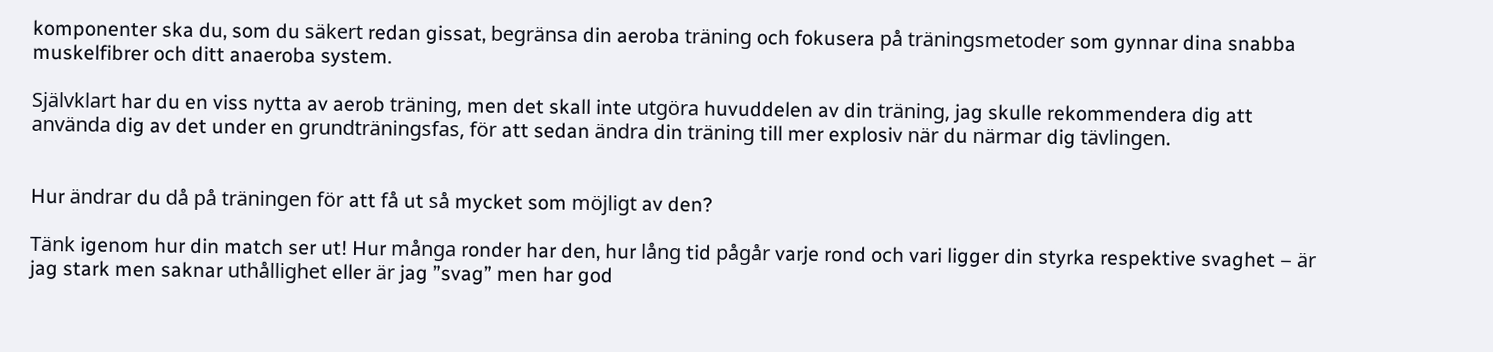komponenter ska du, som du säkert redan gissat, begränsa din aeroba träning och fokusera på träningsmetoder som gynnar dina snabba muskelfibrer och ditt anaeroba system.

Självklart har du en viss nytta av aerob träning, men det skall inte utgöra huvuddelen av din träning, jag skulle rekommendera dig att använda dig av det under en grundträningsfas, för att sedan ändra din träning till mer explosiv när du närmar dig tävlingen.


Hur ändrar du då på träningen för att få ut så mycket som möjligt av den?

Tänk igenom hur din match ser ut! Hur många ronder har den, hur lång tid pågår varje rond och vari ligger din styrka respektive svaghet – är jag stark men saknar uthållighet eller är jag ”svag” men har god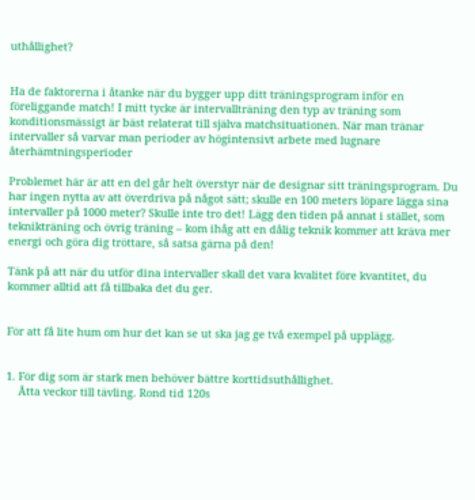uthållighet?


Ha de faktorerna i åtanke när du bygger upp ditt träningsprogram inför en föreliggande match! I mitt tycke är intervallträning den typ av träning som konditionsmässigt är bäst relaterat till själva matchsituationen. När man tränar intervaller så varvar man perioder av högintensivt arbete med lugnare återhämtningsperioder

Problemet här är att en del går helt överstyr när de designar sitt träningsprogram. Du har ingen nytta av att överdriva på något sätt; skulle en 100 meters löpare lägga sina intervaller på 1000 meter? Skulle inte tro det! Lägg den tiden på annat i stället, som teknikträning och övrig träning – kom ihåg att en dålig teknik kommer att kräva mer energi och göra dig tröttare, så satsa gärna på den!

Tänk på att när du utför dina intervaller skall det vara kvalitet före kvantitet, du kommer alltid att få tillbaka det du ger.


För att få lite hum om hur det kan se ut ska jag ge två exempel på upplägg.


1. För dig som är stark men behöver bättre korttidsuthållighet.
    Åtta veckor till tävling. Rond tid 120s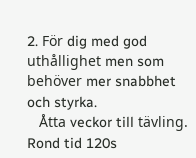2. För dig med god uthållighet men som behöver mer snabbhet och styrka.
   Åtta veckor till tävling. Rond tid 120s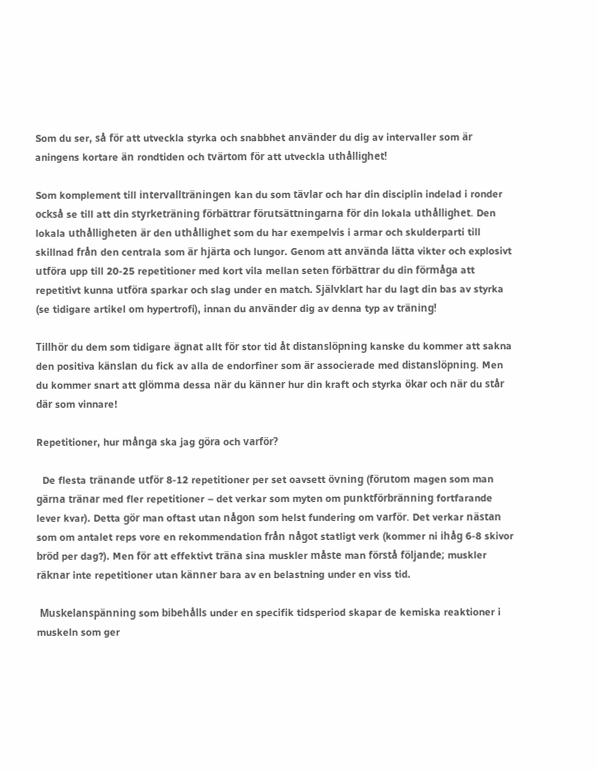Som du ser, så för att utveckla styrka och snabbhet använder du dig av intervaller som är aningens kortare än rondtiden och tvärtom för att utveckla uthållighet!

Som komplement till intervallträningen kan du som tävlar och har din disciplin indelad i ronder också se till att din styrketräning förbättrar förutsättningarna för din lokala uthållighet. Den lokala uthålligheten är den uthållighet som du har exempelvis i armar och skulderparti till skillnad från den centrala som är hjärta och lungor. Genom att använda lätta vikter och explosivt utföra upp till 20-25 repetitioner med kort vila mellan seten förbättrar du din förmåga att repetitivt kunna utföra sparkar och slag under en match. Självklart har du lagt din bas av styrka (se tidigare artikel om hypertrofi), innan du använder dig av denna typ av träning!

Tillhör du dem som tidigare ägnat allt för stor tid åt distanslöpning kanske du kommer att sakna den positiva känslan du fick av alla de endorfiner som är associerade med distanslöpning. Men du kommer snart att glömma dessa när du känner hur din kraft och styrka ökar och när du står där som vinnare!

Repetitioner, hur många ska jag göra och varför?

  De flesta tränande utför 8-12 repetitioner per set oavsett övning (förutom magen som man gärna tränar med fler repetitioner – det verkar som myten om punktförbränning fortfarande lever kvar). Detta gör man oftast utan någon som helst fundering om varför. Det verkar nästan som om antalet reps vore en rekommendation från något statligt verk (kommer ni ihåg 6-8 skivor bröd per dag?). Men för att effektivt träna sina muskler måste man förstå följande; muskler räknar inte repetitioner utan känner bara av en belastning under en viss tid.

 Muskelanspänning som bibehålls under en specifik tidsperiod skapar de kemiska reaktioner i muskeln som ger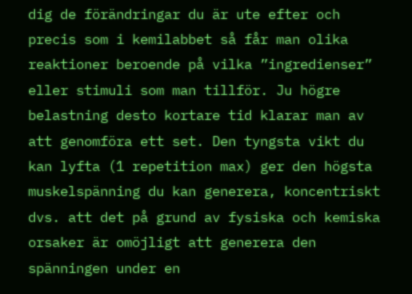dig de förändringar du är ute efter och precis som i kemilabbet så får man olika reaktioner beroende på vilka ”ingredienser” eller stimuli som man tillför. Ju högre belastning desto kortare tid klarar man av att genomföra ett set. Den tyngsta vikt du kan lyfta (1 repetition max) ger den högsta muskelspänning du kan generera, koncentriskt dvs. att det på grund av fysiska och kemiska orsaker är omöjligt att generera den spänningen under en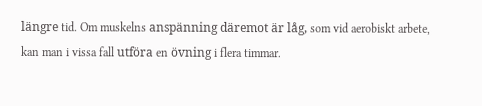längre tid. Om muskelns anspänning däremot är låg, som vid aerobiskt arbete, kan man i vissa fall utföra en övning i flera timmar.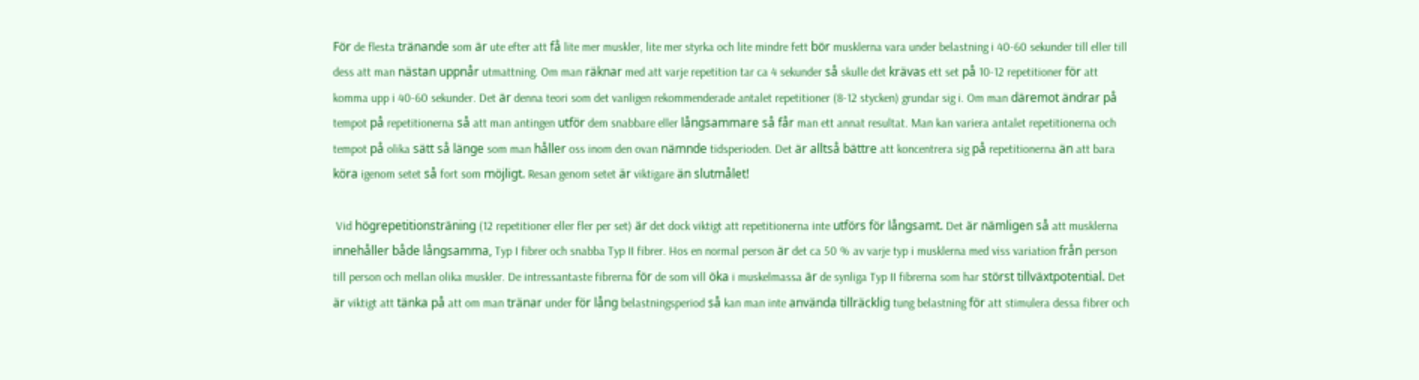För de flesta tränande som är ute efter att få lite mer muskler, lite mer styrka och lite mindre fett bör musklerna vara under belastning i 40-60 sekunder till eller till dess att man nästan uppnår utmattning. Om man räknar med att varje repetition tar ca 4 sekunder så skulle det krävas ett set på 10-12 repetitioner för att komma upp i 40-60 sekunder. Det är denna teori som det vanligen rekommenderade antalet repetitioner (8-12 stycken) grundar sig i. Om man däremot ändrar på tempot på repetitionerna så att man antingen utför dem snabbare eller långsammare så får man ett annat resultat. Man kan variera antalet repetitionerna och tempot på olika sätt så länge som man håller oss inom den ovan nämnde tidsperioden. Det är alltså bättre att koncentrera sig på repetitionerna än att bara köra igenom setet så fort som möjligt. Resan genom setet är viktigare än slutmålet!

 Vid högrepetitionsträning (12 repetitioner eller fler per set) är det dock viktigt att repetitionerna inte utförs för långsamt. Det är nämligen så att musklerna innehåller både långsamma, Typ I fibrer och snabba Typ II fibrer. Hos en normal person är det ca 50 % av varje typ i musklerna med viss variation från person till person och mellan olika muskler. De intressantaste fibrerna för de som vill öka i muskelmassa är de synliga Typ II fibrerna som har störst tillväxtpotential. Det är viktigt att tänka på att om man tränar under för lång belastningsperiod så kan man inte använda tillräcklig tung belastning för att stimulera dessa fibrer och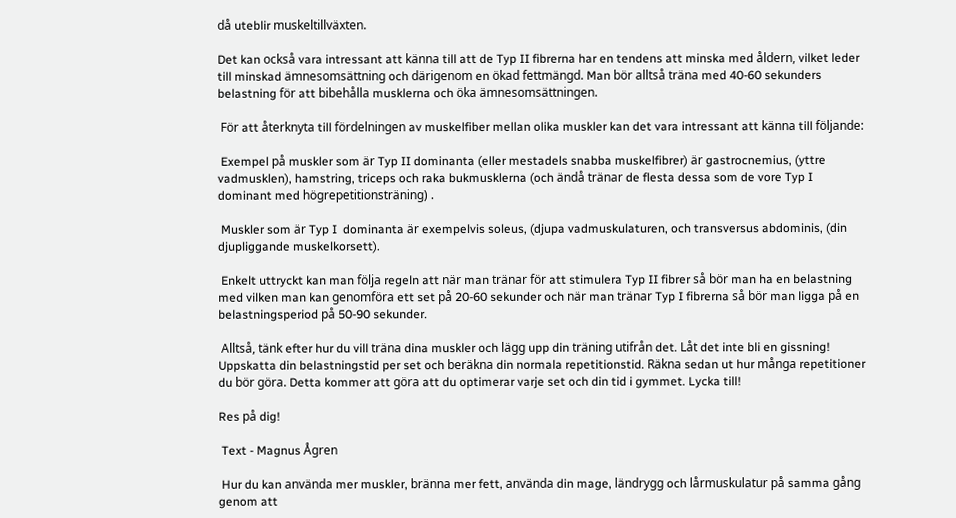då uteblir muskeltillväxten.

Det kan också vara intressant att känna till att de Typ II fibrerna har en tendens att minska med åldern, vilket leder till minskad ämnesomsättning och därigenom en ökad fettmängd. Man bör alltså träna med 40-60 sekunders belastning för att bibehålla musklerna och öka ämnesomsättningen.

 För att återknyta till fördelningen av muskelfiber mellan olika muskler kan det vara intressant att känna till följande:

 Exempel på muskler som är Typ II dominanta (eller mestadels snabba muskelfibrer) är gastrocnemius, (yttre vadmusklen), hamstring, triceps och raka bukmusklerna (och ändå tränar de flesta dessa som de vore Typ I dominant med högrepetitionsträning) .

 Muskler som är Typ I  dominanta är exempelvis soleus, (djupa vadmuskulaturen, och transversus abdominis, (din djupliggande muskelkorsett).

 Enkelt uttryckt kan man följa regeln att när man tränar för att stimulera Typ II fibrer så bör man ha en belastning med vilken man kan genomföra ett set på 20-60 sekunder och när man tränar Typ I fibrerna så bör man ligga på en belastningsperiod på 50-90 sekunder.

 Alltså, tänk efter hur du vill träna dina muskler och lägg upp din träning utifrån det. Låt det inte bli en gissning! Uppskatta din belastningstid per set och beräkna din normala repetitionstid. Räkna sedan ut hur många repetitioner du bör göra. Detta kommer att göra att du optimerar varje set och din tid i gymmet. Lycka till!

Res på dig!

 Text - Magnus Ågren

 Hur du kan använda mer muskler, bränna mer fett, använda din mage, ländrygg och lårmuskulatur på samma gång genom att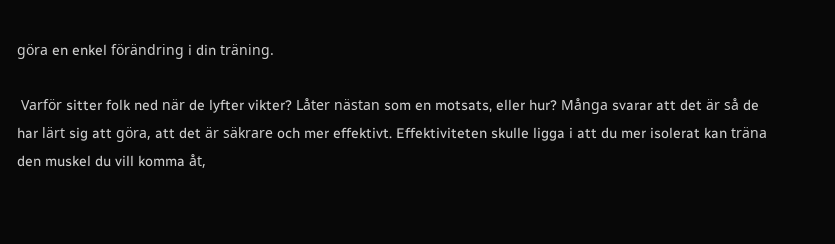göra en enkel förändring i din träning.

 Varför sitter folk ned när de lyfter vikter? Låter nästan som en motsats, eller hur? Många svarar att det är så de har lärt sig att göra, att det är säkrare och mer effektivt. Effektiviteten skulle ligga i att du mer isolerat kan träna den muskel du vill komma åt,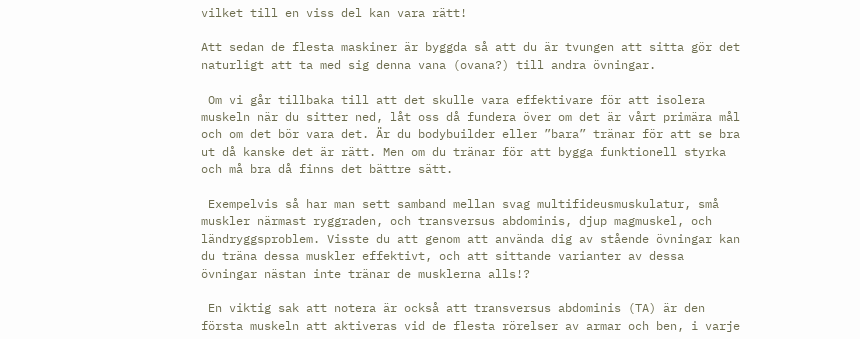vilket till en viss del kan vara rätt!

Att sedan de flesta maskiner är byggda så att du är tvungen att sitta gör det naturligt att ta med sig denna vana (ovana?) till andra övningar.

 Om vi går tillbaka till att det skulle vara effektivare för att isolera muskeln när du sitter ned, låt oss då fundera över om det är vårt primära mål och om det bör vara det. Är du bodybuilder eller ”bara” tränar för att se bra ut då kanske det är rätt. Men om du tränar för att bygga funktionell styrka och må bra då finns det bättre sätt.

 Exempelvis så har man sett samband mellan svag multifideusmuskulatur, små muskler närmast ryggraden, och transversus abdominis, djup magmuskel, och ländryggsproblem. Visste du att genom att använda dig av stående övningar kan du träna dessa muskler effektivt, och att sittande varianter av dessa övningar nästan inte tränar de musklerna alls!?

 En viktig sak att notera är också att transversus abdominis (TA) är den första muskeln att aktiveras vid de flesta rörelser av armar och ben, i varje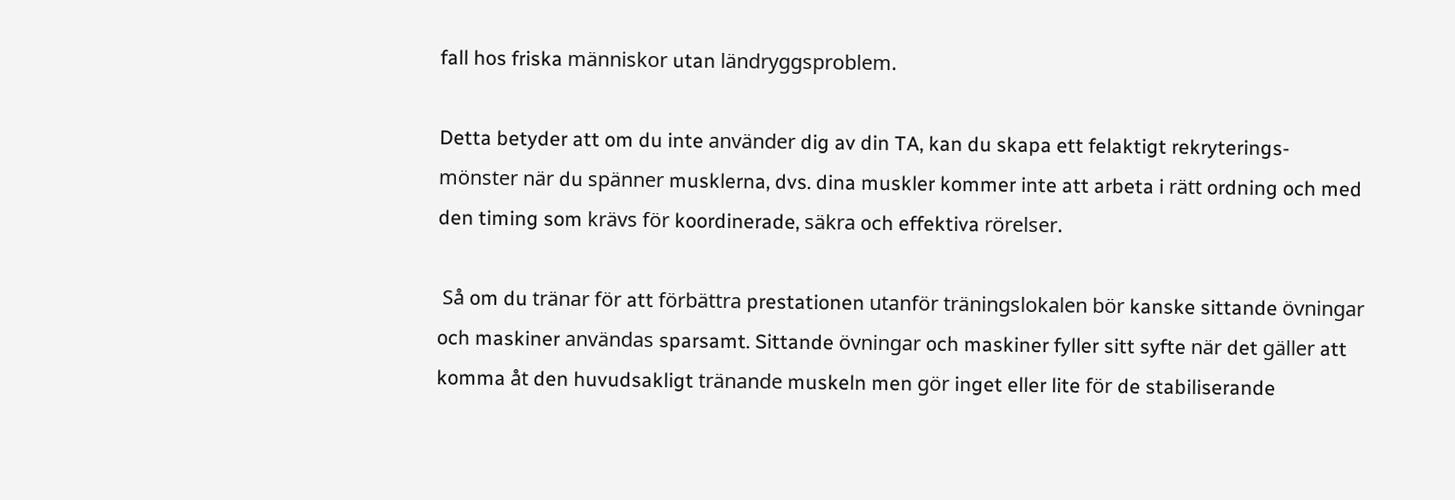fall hos friska människor utan ländryggsproblem.

Detta betyder att om du inte använder dig av din TA, kan du skapa ett felaktigt rekryterings- mönster när du spänner musklerna, dvs. dina muskler kommer inte att arbeta i rätt ordning och med den timing som krävs för koordinerade, säkra och effektiva rörelser.

 Så om du tränar för att förbättra prestationen utanför träningslokalen bör kanske sittande övningar och maskiner användas sparsamt. Sittande övningar och maskiner fyller sitt syfte när det gäller att komma åt den huvudsakligt tränande muskeln men gör inget eller lite för de stabiliserande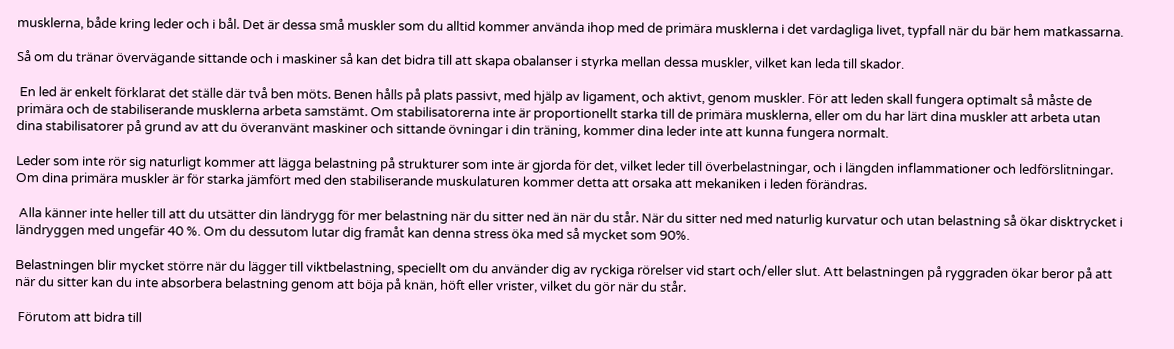musklerna, både kring leder och i bål. Det är dessa små muskler som du alltid kommer använda ihop med de primära musklerna i det vardagliga livet, typfall när du bär hem matkassarna.

Så om du tränar övervägande sittande och i maskiner så kan det bidra till att skapa obalanser i styrka mellan dessa muskler, vilket kan leda till skador.

 En led är enkelt förklarat det ställe där två ben möts. Benen hålls på plats passivt, med hjälp av ligament, och aktivt, genom muskler. För att leden skall fungera optimalt så måste de primära och de stabiliserande musklerna arbeta samstämt. Om stabilisatorerna inte är proportionellt starka till de primära musklerna, eller om du har lärt dina muskler att arbeta utan dina stabilisatorer på grund av att du överanvänt maskiner och sittande övningar i din träning, kommer dina leder inte att kunna fungera normalt.

Leder som inte rör sig naturligt kommer att lägga belastning på strukturer som inte är gjorda för det, vilket leder till överbelastningar, och i längden inflammationer och ledförslitningar. Om dina primära muskler är för starka jämfört med den stabiliserande muskulaturen kommer detta att orsaka att mekaniken i leden förändras.

 Alla känner inte heller till att du utsätter din ländrygg för mer belastning när du sitter ned än när du står. När du sitter ned med naturlig kurvatur och utan belastning så ökar disktrycket i ländryggen med ungefär 40 %. Om du dessutom lutar dig framåt kan denna stress öka med så mycket som 90%.

Belastningen blir mycket större när du lägger till viktbelastning, speciellt om du använder dig av ryckiga rörelser vid start och/eller slut. Att belastningen på ryggraden ökar beror på att när du sitter kan du inte absorbera belastning genom att böja på knän, höft eller vrister, vilket du gör när du står.

 Förutom att bidra till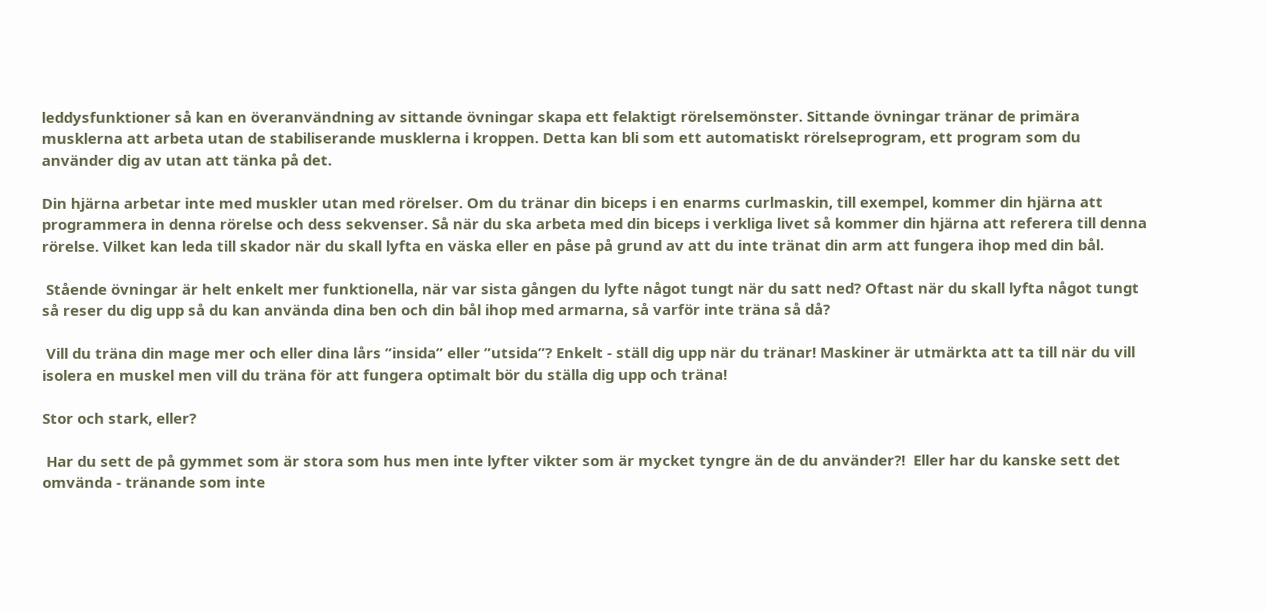leddysfunktioner så kan en överanvändning av sittande övningar skapa ett felaktigt rörelsemönster. Sittande övningar tränar de primära musklerna att arbeta utan de stabiliserande musklerna i kroppen. Detta kan bli som ett automatiskt rörelseprogram, ett program som du använder dig av utan att tänka på det.

Din hjärna arbetar inte med muskler utan med rörelser. Om du tränar din biceps i en enarms curlmaskin, till exempel, kommer din hjärna att programmera in denna rörelse och dess sekvenser. Så när du ska arbeta med din biceps i verkliga livet så kommer din hjärna att referera till denna rörelse. Vilket kan leda till skador när du skall lyfta en väska eller en påse på grund av att du inte tränat din arm att fungera ihop med din bål.

 Stående övningar är helt enkelt mer funktionella, när var sista gången du lyfte något tungt när du satt ned? Oftast när du skall lyfta något tungt så reser du dig upp så du kan använda dina ben och din bål ihop med armarna, så varför inte träna så då?

 Vill du träna din mage mer och eller dina lårs ”insida” eller ”utsida”? Enkelt - ställ dig upp när du tränar! Maskiner är utmärkta att ta till när du vill isolera en muskel men vill du träna för att fungera optimalt bör du ställa dig upp och träna!

Stor och stark, eller?

 Har du sett de på gymmet som är stora som hus men inte lyfter vikter som är mycket tyngre än de du använder?!  Eller har du kanske sett det omvända - tränande som inte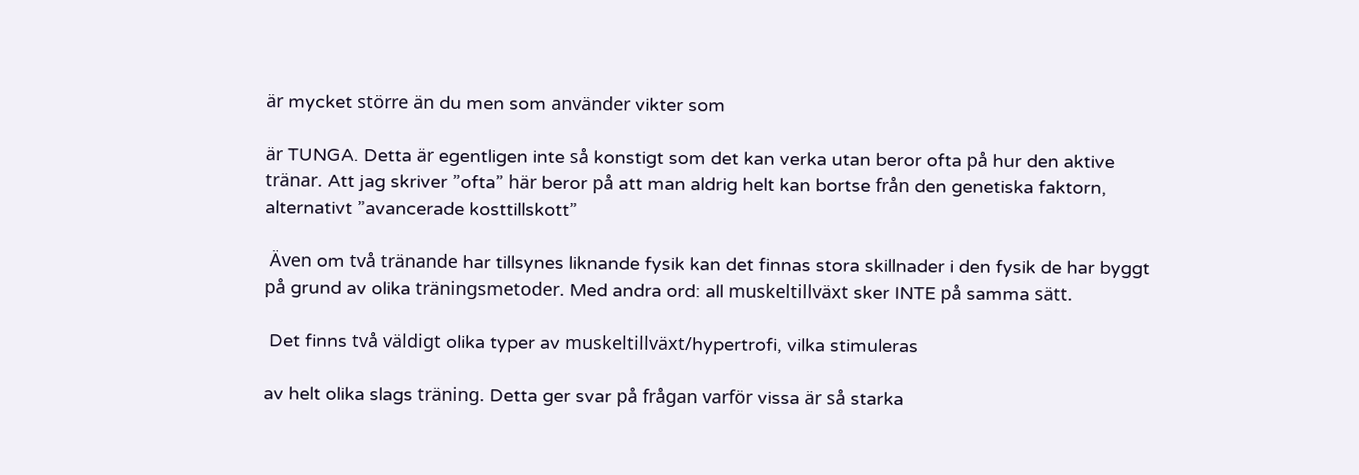är mycket större än du men som använder vikter som

är TUNGA. Detta är egentligen inte så konstigt som det kan verka utan beror ofta på hur den aktive tränar. Att jag skriver ”ofta” här beror på att man aldrig helt kan bortse från den genetiska faktorn, alternativt ”avancerade kosttillskott”

 Även om två tränande har tillsynes liknande fysik kan det finnas stora skillnader i den fysik de har byggt på grund av olika träningsmetoder. Med andra ord: all muskeltillväxt sker INTE på samma sätt.

 Det finns två väldigt olika typer av muskeltillväxt/hypertrofi, vilka stimuleras

av helt olika slags träning. Detta ger svar på frågan varför vissa är så starka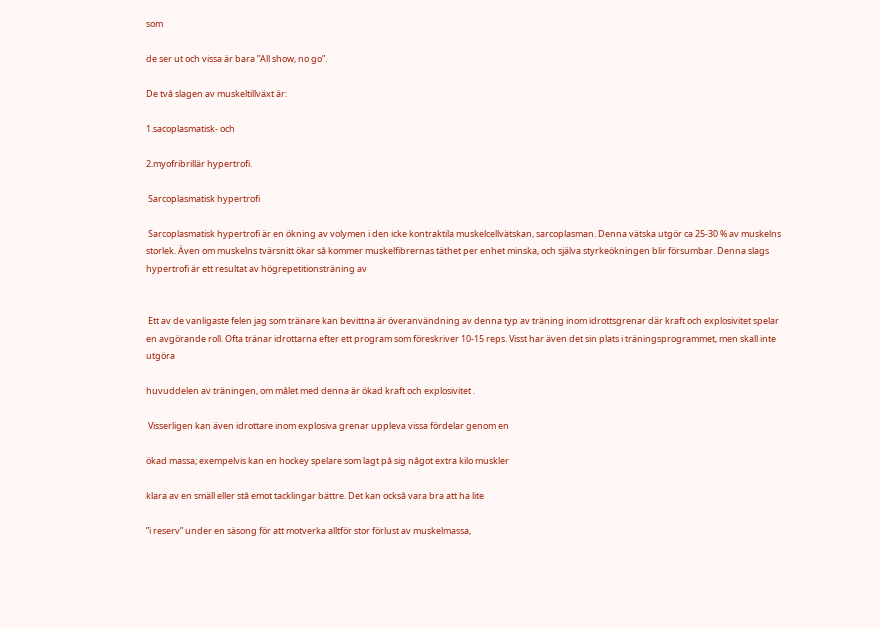som

de ser ut och vissa är bara ”All show, no go”.

De två slagen av muskeltillväxt är:

1.sacoplasmatisk- och

2.myofribrillär hypertrofi.

 Sarcoplasmatisk hypertrofi

 Sarcoplasmatisk hypertrofi är en ökning av volymen i den icke kontraktila muskelcellvätskan, sarcoplasman. Denna vätska utgör ca 25-30 % av muskelns storlek. Även om muskelns tvärsnitt ökar så kommer muskelfibrernas täthet per enhet minska, och själva styrkeökningen blir försumbar. Denna slags hypertrofi är ett resultat av högrepetitionsträning av


 Ett av de vanligaste felen jag som tränare kan bevittna är överanvändning av denna typ av träning inom idrottsgrenar där kraft och explosivitet spelar en avgörande roll. Ofta tränar idrottarna efter ett program som föreskriver 10-15 reps. Visst har även det sin plats i träningsprogrammet, men skall inte utgöra

huvuddelen av träningen, om målet med denna är ökad kraft och explosivitet .

 Visserligen kan även idrottare inom explosiva grenar uppleva vissa fördelar genom en

ökad massa; exempelvis kan en hockey spelare som lagt på sig något extra kilo muskler

klara av en smäll eller stå emot tacklingar bättre. Det kan också vara bra att ha lite

”i reserv” under en säsong för att motverka alltför stor förlust av muskelmassa,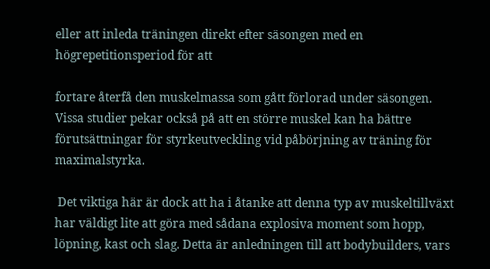eller att inleda träningen direkt efter säsongen med en högrepetitionsperiod för att

fortare återfå den muskelmassa som gått förlorad under säsongen. Vissa studier pekar också på att en större muskel kan ha bättre förutsättningar för styrkeutveckling vid påbörjning av träning för maximalstyrka.

 Det viktiga här är dock att ha i åtanke att denna typ av muskeltillväxt har väldigt lite att göra med sådana explosiva moment som hopp, löpning, kast och slag. Detta är anledningen till att bodybuilders, vars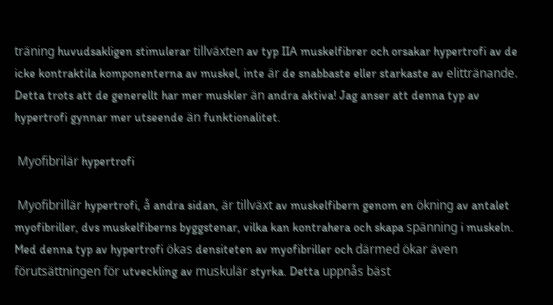träning huvudsakligen stimulerar tillväxten av typ IIA muskelfibrer och orsakar hypertrofi av de icke kontraktila komponenterna av muskel, inte är de snabbaste eller starkaste av elittränande. Detta trots att de generellt har mer muskler än andra aktiva! Jag anser att denna typ av hypertrofi gynnar mer utseende än funktionalitet.

 Myofibrilär hypertrofi

 Myofibrillär hypertrofi, å andra sidan, är tillväxt av muskelfibern genom en ökning av antalet myofibriller, dvs muskelfiberns byggstenar, vilka kan kontrahera och skapa spänning i muskeln. Med denna typ av hypertrofi ökas densiteten av myofibriller och därmed ökar även förutsättningen för utveckling av muskulär styrka. Detta uppnås bäst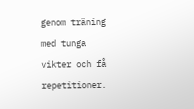genom träning med tunga vikter och få repetitioner.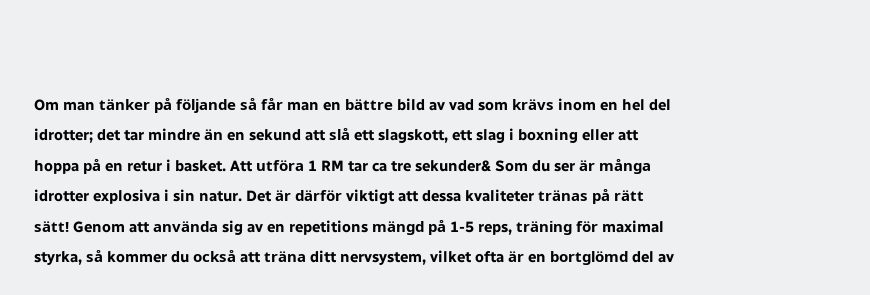Om man tänker på följande så får man en bättre bild av vad som krävs inom en hel del idrotter; det tar mindre än en sekund att slå ett slagskott, ett slag i boxning eller att hoppa på en retur i basket. Att utföra 1 RM tar ca tre sekunder& Som du ser är många idrotter explosiva i sin natur. Det är därför viktigt att dessa kvaliteter tränas på rätt sätt! Genom att använda sig av en repetitions mängd på 1-5 reps, träning för maximal styrka, så kommer du också att träna ditt nervsystem, vilket ofta är en bortglömd del av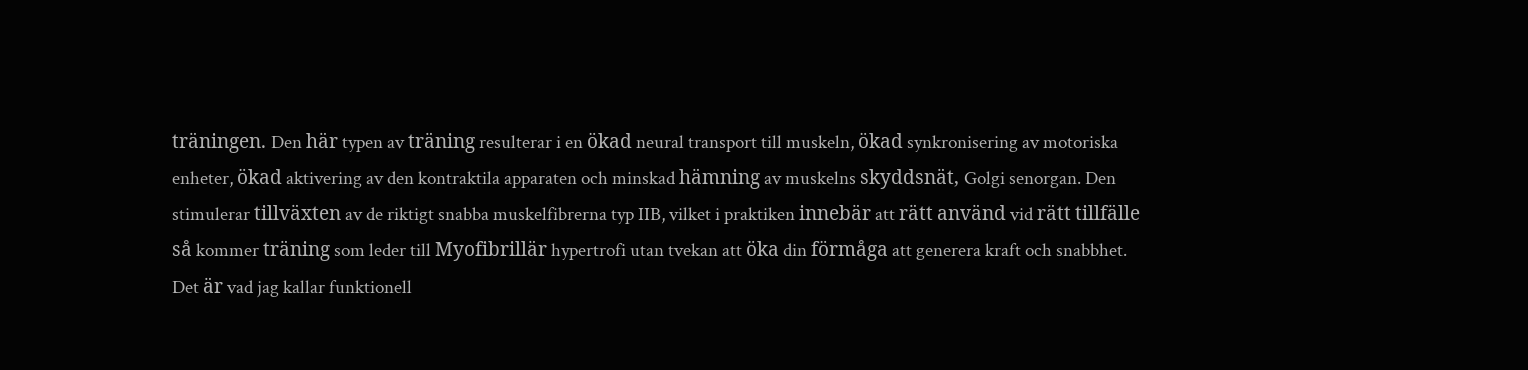träningen. Den här typen av träning resulterar i en ökad neural transport till muskeln, ökad synkronisering av motoriska enheter, ökad aktivering av den kontraktila apparaten och minskad hämning av muskelns skyddsnät, Golgi senorgan. Den stimulerar tillväxten av de riktigt snabba muskelfibrerna typ IIB, vilket i praktiken innebär att rätt använd vid rätt tillfälle så kommer träning som leder till Myofibrillär hypertrofi utan tvekan att öka din förmåga att generera kraft och snabbhet. Det är vad jag kallar funktionell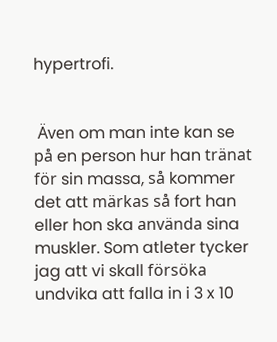hypertrofi.


 Även om man inte kan se på en person hur han tränat för sin massa, så kommer det att märkas så fort han eller hon ska använda sina muskler. Som atleter tycker jag att vi skall försöka undvika att falla in i 3 x 10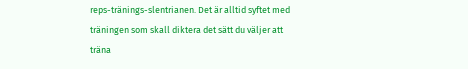reps-tränings-slentrianen. Det är alltid syftet med träningen som skall diktera det sätt du väljer att träna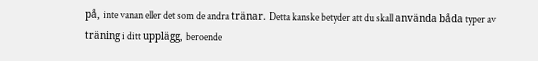på, inte vanan eller det som de andra tränar. Detta kanske betyder att du skall använda båda typer av träning i ditt upplägg, beroende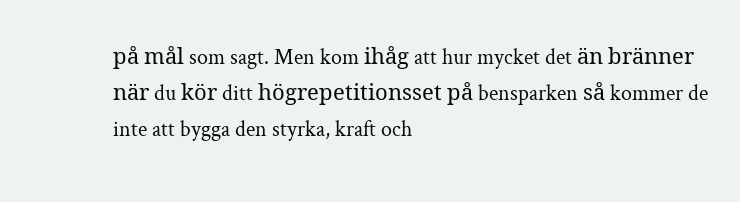på mål som sagt. Men kom ihåg att hur mycket det än bränner när du kör ditt högrepetitionsset på bensparken så kommer de inte att bygga den styrka, kraft och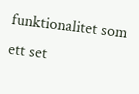funktionalitet som ett set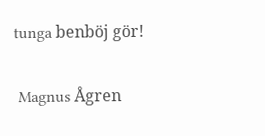tunga benböj gör!

 Magnus Ågren